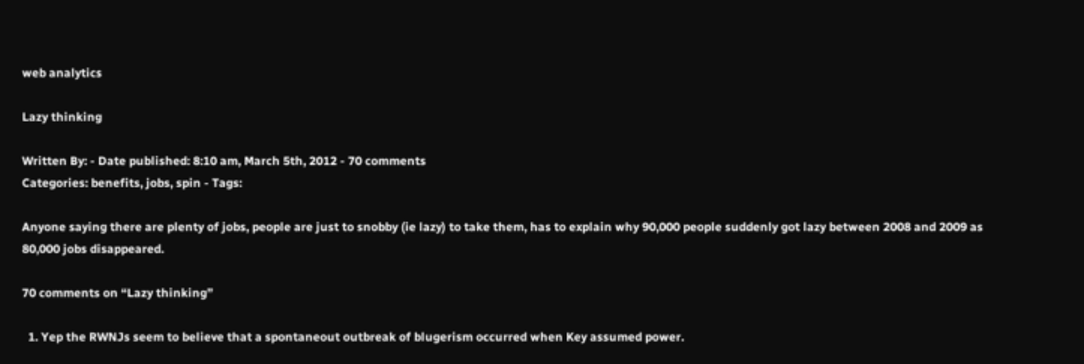web analytics

Lazy thinking

Written By: - Date published: 8:10 am, March 5th, 2012 - 70 comments
Categories: benefits, jobs, spin - Tags:

Anyone saying there are plenty of jobs, people are just to snobby (ie lazy) to take them, has to explain why 90,000 people suddenly got lazy between 2008 and 2009 as 80,000 jobs disappeared.

70 comments on “Lazy thinking”

  1. Yep the RWNJs seem to believe that a spontaneout outbreak of blugerism occurred when Key assumed power.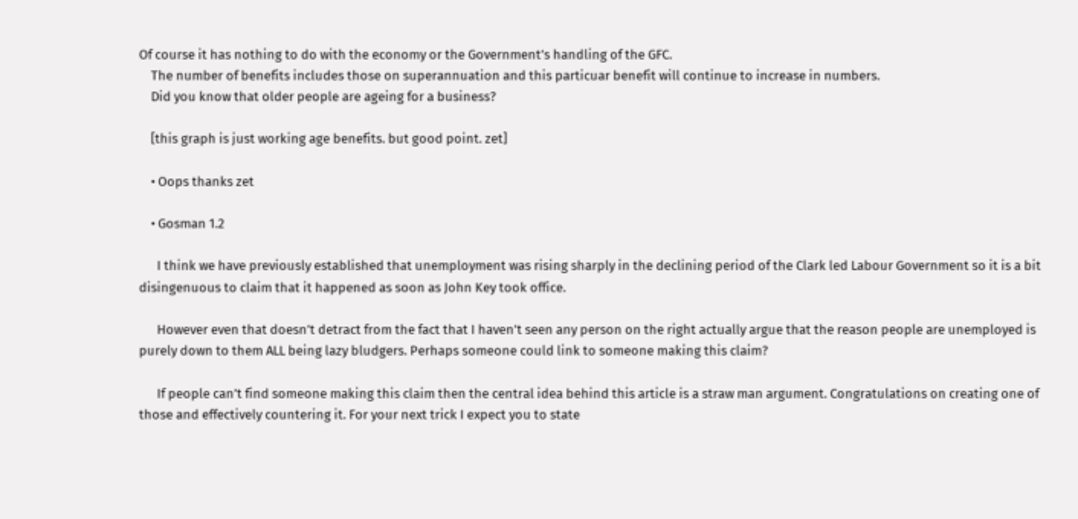Of course it has nothing to do with the economy or the Government’s handling of the GFC.
    The number of benefits includes those on superannuation and this particuar benefit will continue to increase in numbers.
    Did you know that older people are ageing for a business?

    [this graph is just working age benefits. but good point. zet]

    • Oops thanks zet

    • Gosman 1.2

      I think we have previously established that unemployment was rising sharply in the declining period of the Clark led Labour Government so it is a bit disingenuous to claim that it happened as soon as John Key took office.

      However even that doesn’t detract from the fact that I haven’t seen any person on the right actually argue that the reason people are unemployed is purely down to them ALL being lazy bludgers. Perhaps someone could link to someone making this claim?

      If people can’t find someone making this claim then the central idea behind this article is a straw man argument. Congratulations on creating one of those and effectively countering it. For your next trick I expect you to state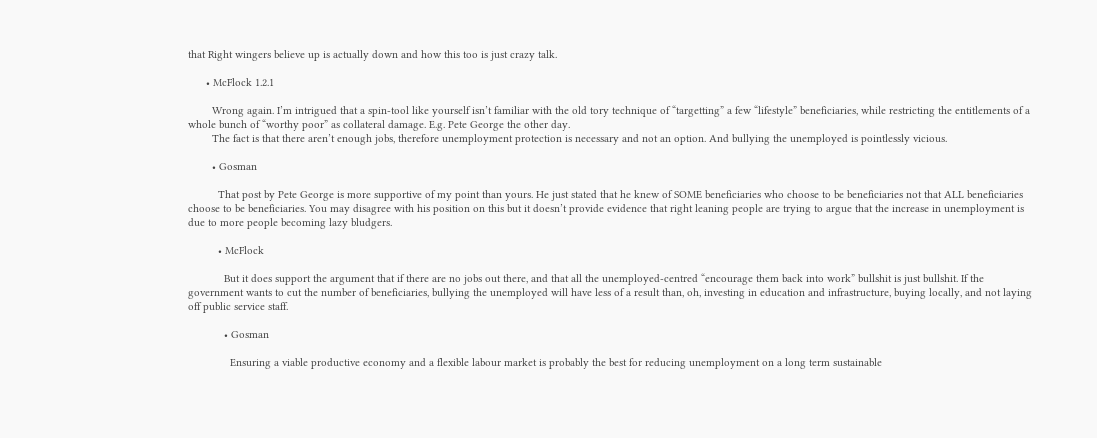that Right wingers believe up is actually down and how this too is just crazy talk.

      • McFlock 1.2.1

        Wrong again. I’m intrigued that a spin-tool like yourself isn’t familiar with the old tory technique of “targetting” a few “lifestyle” beneficiaries, while restricting the entitlements of a whole bunch of “worthy poor” as collateral damage. E.g. Pete George the other day.
        The fact is that there aren’t enough jobs, therefore unemployment protection is necessary and not an option. And bullying the unemployed is pointlessly vicious.

        • Gosman

          That post by Pete George is more supportive of my point than yours. He just stated that he knew of SOME beneficiaries who choose to be beneficiaries not that ALL beneficiaries choose to be beneficiaries. You may disagree with his position on this but it doesn’t provide evidence that right leaning people are trying to argue that the increase in unemployment is due to more people becoming lazy bludgers.

          • McFlock

            But it does support the argument that if there are no jobs out there, and that all the unemployed-centred “encourage them back into work” bullshit is just bullshit. If the government wants to cut the number of beneficiaries, bullying the unemployed will have less of a result than, oh, investing in education and infrastructure, buying locally, and not laying off public service staff.

            • Gosman

              Ensuring a viable productive economy and a flexible labour market is probably the best for reducing unemployment on a long term sustainable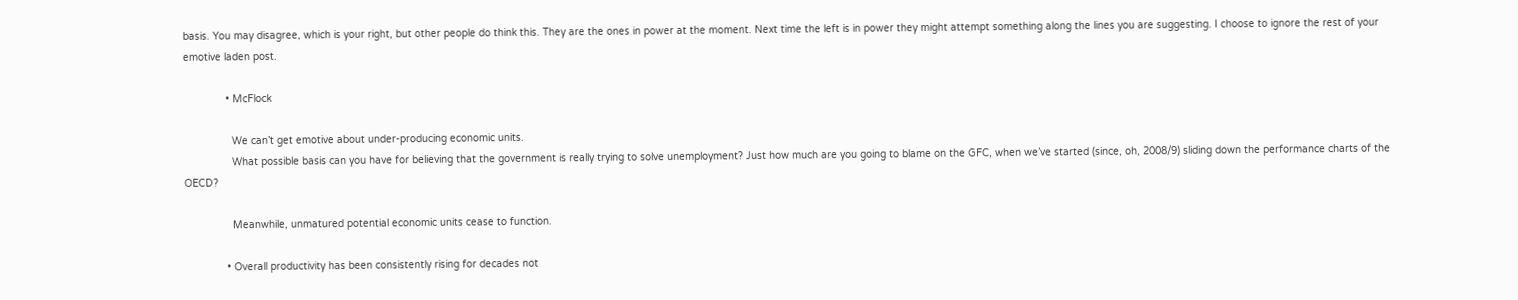basis. You may disagree, which is your right, but other people do think this. They are the ones in power at the moment. Next time the left is in power they might attempt something along the lines you are suggesting. I choose to ignore the rest of your emotive laden post.

              • McFlock

                We can’t get emotive about under-producing economic units.
                What possible basis can you have for believing that the government is really trying to solve unemployment? Just how much are you going to blame on the GFC, when we’ve started (since, oh, 2008/9) sliding down the performance charts of the OECD?

                Meanwhile, unmatured potential economic units cease to function.

              • Overall productivity has been consistently rising for decades not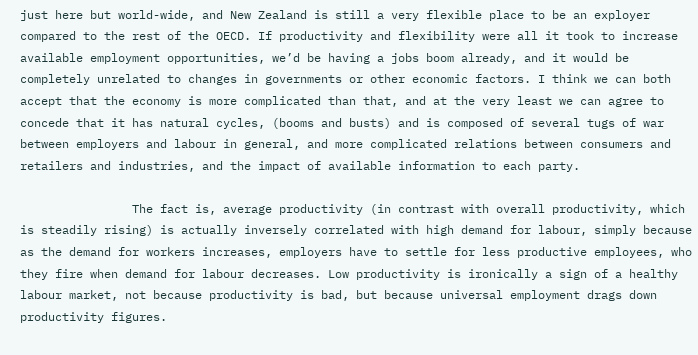just here but world-wide, and New Zealand is still a very flexible place to be an exployer compared to the rest of the OECD. If productivity and flexibility were all it took to increase available employment opportunities, we’d be having a jobs boom already, and it would be completely unrelated to changes in governments or other economic factors. I think we can both accept that the economy is more complicated than that, and at the very least we can agree to concede that it has natural cycles, (booms and busts) and is composed of several tugs of war between employers and labour in general, and more complicated relations between consumers and retailers and industries, and the impact of available information to each party.

                The fact is, average productivity (in contrast with overall productivity, which is steadily rising) is actually inversely correlated with high demand for labour, simply because as the demand for workers increases, employers have to settle for less productive employees, who they fire when demand for labour decreases. Low productivity is ironically a sign of a healthy labour market, not because productivity is bad, but because universal employment drags down productivity figures.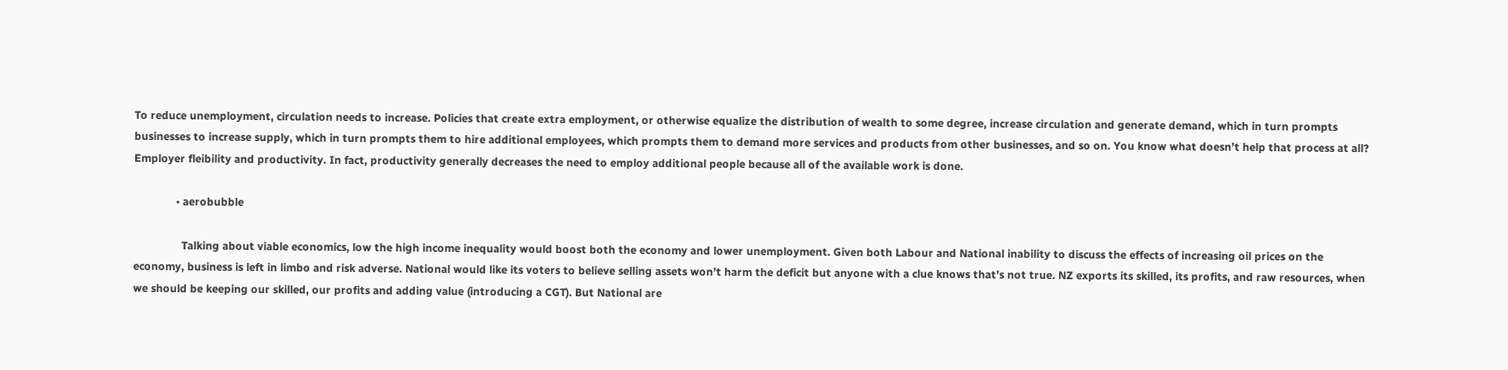To reduce unemployment, circulation needs to increase. Policies that create extra employment, or otherwise equalize the distribution of wealth to some degree, increase circulation and generate demand, which in turn prompts businesses to increase supply, which in turn prompts them to hire additional employees, which prompts them to demand more services and products from other businesses, and so on. You know what doesn’t help that process at all? Employer fleibility and productivity. In fact, productivity generally decreases the need to employ additional people because all of the available work is done.

              • aerobubble

                Talking about viable economics, low the high income inequality would boost both the economy and lower unemployment. Given both Labour and National inability to discuss the effects of increasing oil prices on the economy, business is left in limbo and risk adverse. National would like its voters to believe selling assets won’t harm the deficit but anyone with a clue knows that’s not true. NZ exports its skilled, its profits, and raw resources, when we should be keeping our skilled, our profits and adding value (introducing a CGT). But National are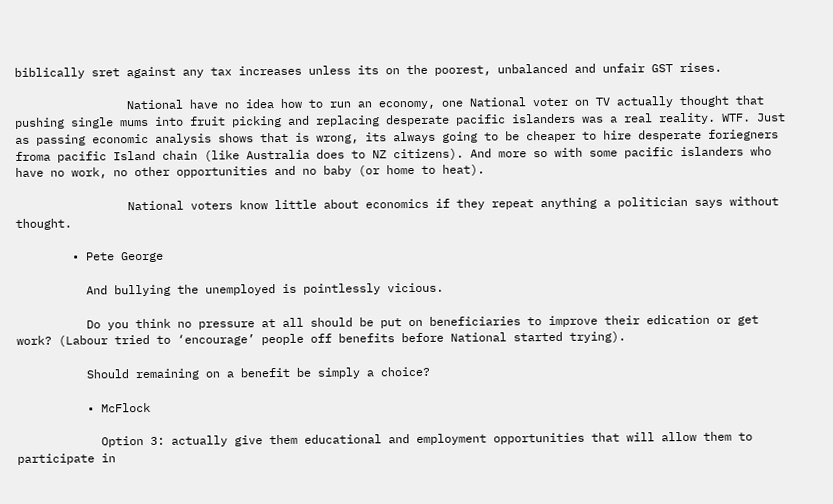biblically sret against any tax increases unless its on the poorest, unbalanced and unfair GST rises.

                National have no idea how to run an economy, one National voter on TV actually thought that pushing single mums into fruit picking and replacing desperate pacific islanders was a real reality. WTF. Just as passing economic analysis shows that is wrong, its always going to be cheaper to hire desperate foriegners froma pacific Island chain (like Australia does to NZ citizens). And more so with some pacific islanders who have no work, no other opportunities and no baby (or home to heat).

                National voters know little about economics if they repeat anything a politician says without thought.

        • Pete George

          And bullying the unemployed is pointlessly vicious.

          Do you think no pressure at all should be put on beneficiaries to improve their edication or get work? (Labour tried to ‘encourage’ people off benefits before National started trying).

          Should remaining on a benefit be simply a choice?

          • McFlock

            Option 3: actually give them educational and employment opportunities that will allow them to participate in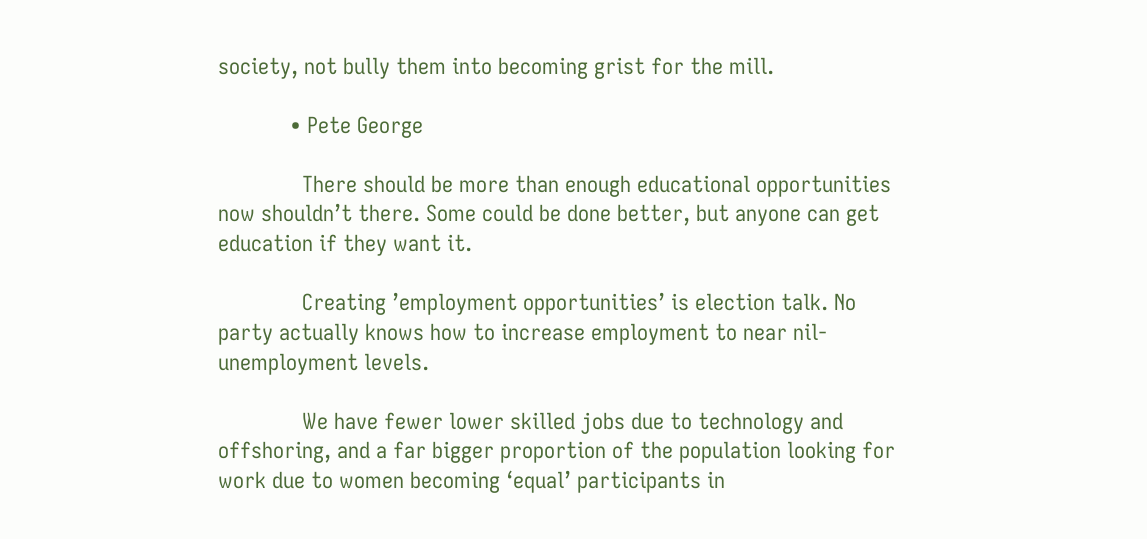society, not bully them into becoming grist for the mill.

            • Pete George

              There should be more than enough educational opportunities now shouldn’t there. Some could be done better, but anyone can get education if they want it.

              Creating ’employment opportunities’ is election talk. No party actually knows how to increase employment to near nil-unemployment levels.

              We have fewer lower skilled jobs due to technology and offshoring, and a far bigger proportion of the population looking for work due to women becoming ‘equal’ participants in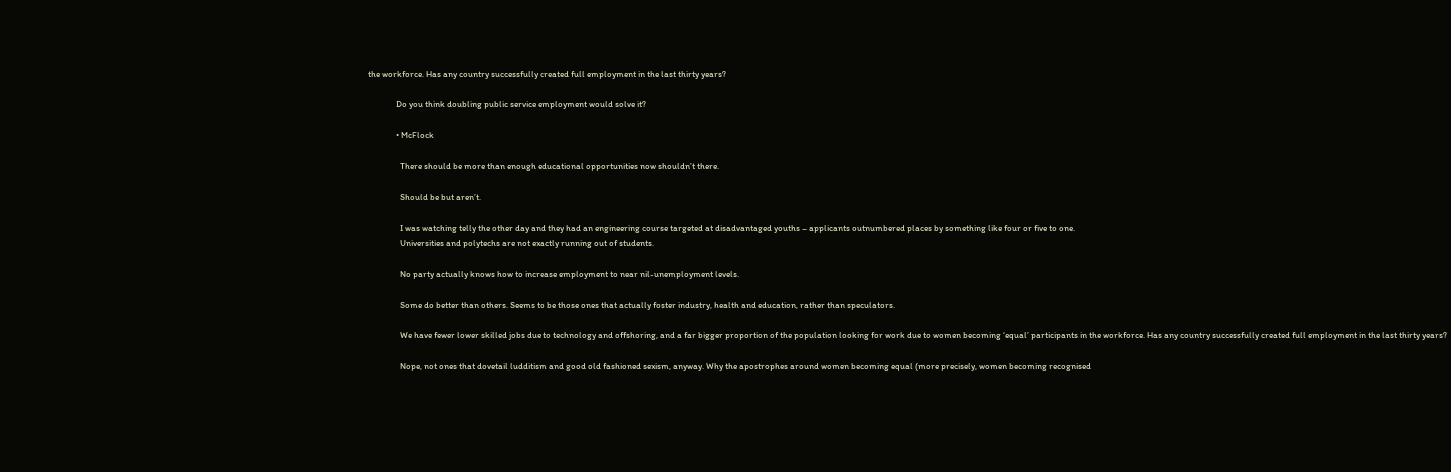the workforce. Has any country successfully created full employment in the last thirty years?

              Do you think doubling public service employment would solve it?

              • McFlock

                There should be more than enough educational opportunities now shouldn’t there.

                Should be but aren’t.

                I was watching telly the other day and they had an engineering course targeted at disadvantaged youths – applicants outnumbered places by something like four or five to one.
                Universities and polytechs are not exactly running out of students.

                No party actually knows how to increase employment to near nil-unemployment levels.

                Some do better than others. Seems to be those ones that actually foster industry, health and education, rather than speculators.

                We have fewer lower skilled jobs due to technology and offshoring, and a far bigger proportion of the population looking for work due to women becoming ‘equal’ participants in the workforce. Has any country successfully created full employment in the last thirty years?

                Nope, not ones that dovetail ludditism and good old fashioned sexism, anyway. Why the apostrophes around women becoming equal (more precisely, women becoming recognised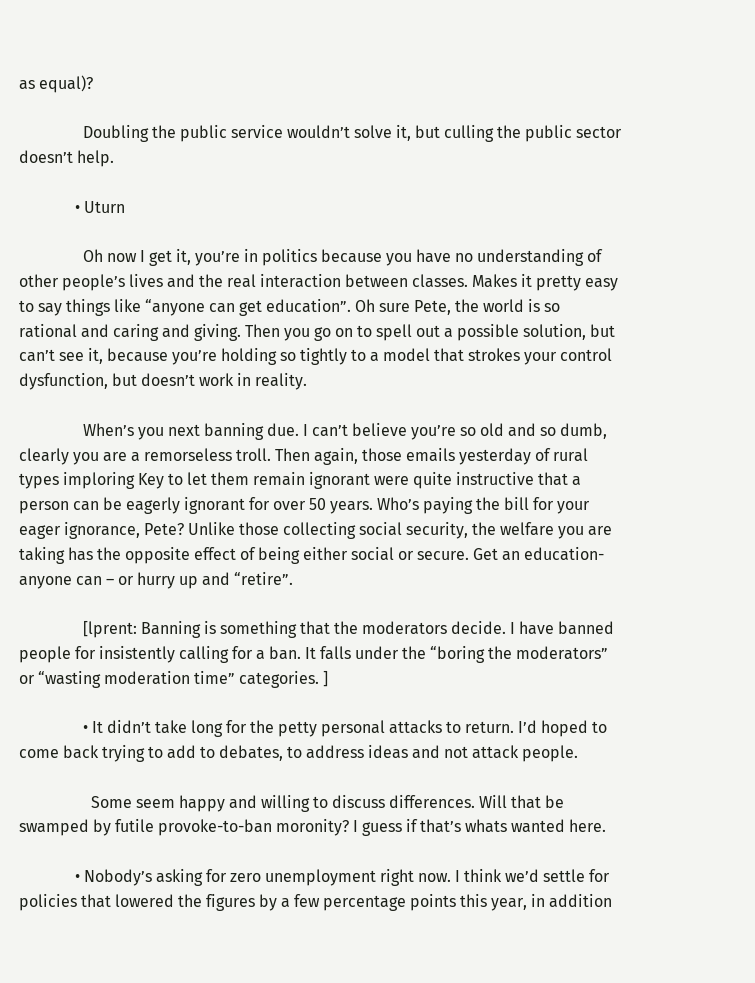as equal)?

                Doubling the public service wouldn’t solve it, but culling the public sector doesn’t help.

              • Uturn

                Oh now I get it, you’re in politics because you have no understanding of other people’s lives and the real interaction between classes. Makes it pretty easy to say things like “anyone can get education”. Oh sure Pete, the world is so rational and caring and giving. Then you go on to spell out a possible solution, but can’t see it, because you’re holding so tightly to a model that strokes your control dysfunction, but doesn’t work in reality.

                When’s you next banning due. I can’t believe you’re so old and so dumb, clearly you are a remorseless troll. Then again, those emails yesterday of rural types imploring Key to let them remain ignorant were quite instructive that a person can be eagerly ignorant for over 50 years. Who’s paying the bill for your eager ignorance, Pete? Unlike those collecting social security, the welfare you are taking has the opposite effect of being either social or secure. Get an education- anyone can – or hurry up and “retire”.

                [lprent: Banning is something that the moderators decide. I have banned people for insistently calling for a ban. It falls under the “boring the moderators” or “wasting moderation time” categories. ]

                • It didn’t take long for the petty personal attacks to return. I’d hoped to come back trying to add to debates, to address ideas and not attack people.

                  Some seem happy and willing to discuss differences. Will that be swamped by futile provoke-to-ban moronity? I guess if that’s whats wanted here.

              • Nobody’s asking for zero unemployment right now. I think we’d settle for policies that lowered the figures by a few percentage points this year, in addition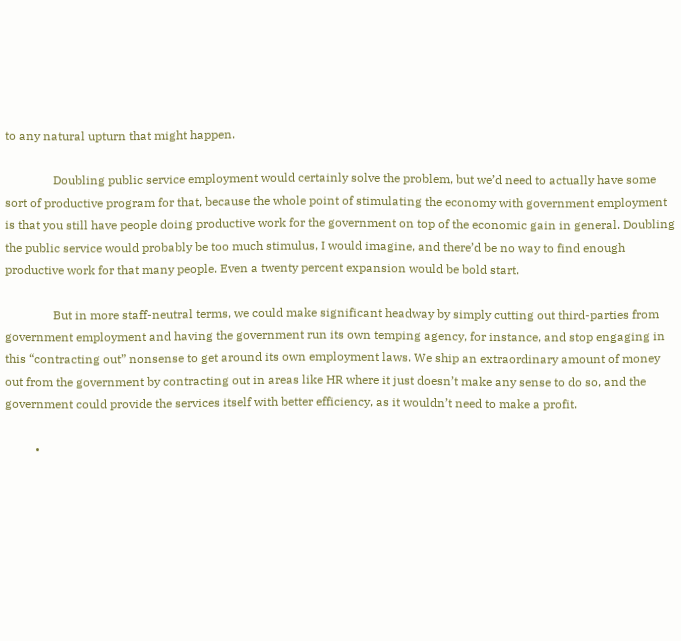to any natural upturn that might happen.

                Doubling public service employment would certainly solve the problem, but we’d need to actually have some sort of productive program for that, because the whole point of stimulating the economy with government employment is that you still have people doing productive work for the government on top of the economic gain in general. Doubling the public service would probably be too much stimulus, I would imagine, and there’d be no way to find enough productive work for that many people. Even a twenty percent expansion would be bold start.

                But in more staff-neutral terms, we could make significant headway by simply cutting out third-parties from government employment and having the government run its own temping agency, for instance, and stop engaging in this “contracting out” nonsense to get around its own employment laws. We ship an extraordinary amount of money out from the government by contracting out in areas like HR where it just doesn’t make any sense to do so, and the government could provide the services itself with better efficiency, as it wouldn’t need to make a profit.

          •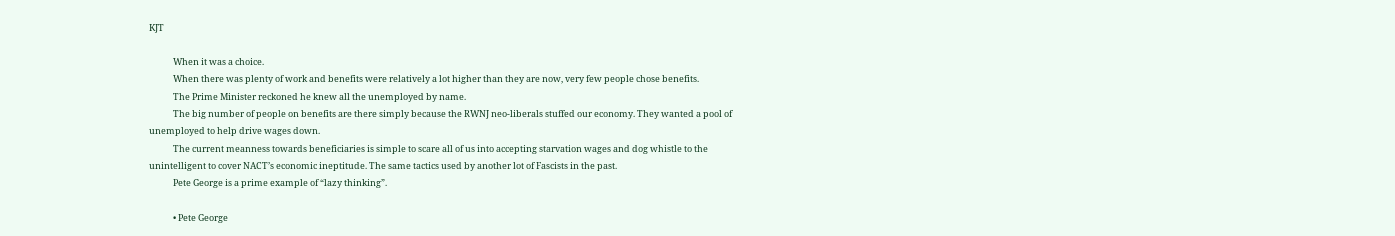KJT

            When it was a choice.
            When there was plenty of work and benefits were relatively a lot higher than they are now, very few people chose benefits.
            The Prime Minister reckoned he knew all the unemployed by name.
            The big number of people on benefits are there simply because the RWNJ neo-liberals stuffed our economy. They wanted a pool of unemployed to help drive wages down.
            The current meanness towards beneficiaries is simple to scare all of us into accepting starvation wages and dog whistle to the unintelligent to cover NACT’s economic ineptitude. The same tactics used by another lot of Fascists in the past.
            Pete George is a prime example of “lazy thinking”.

            • Pete George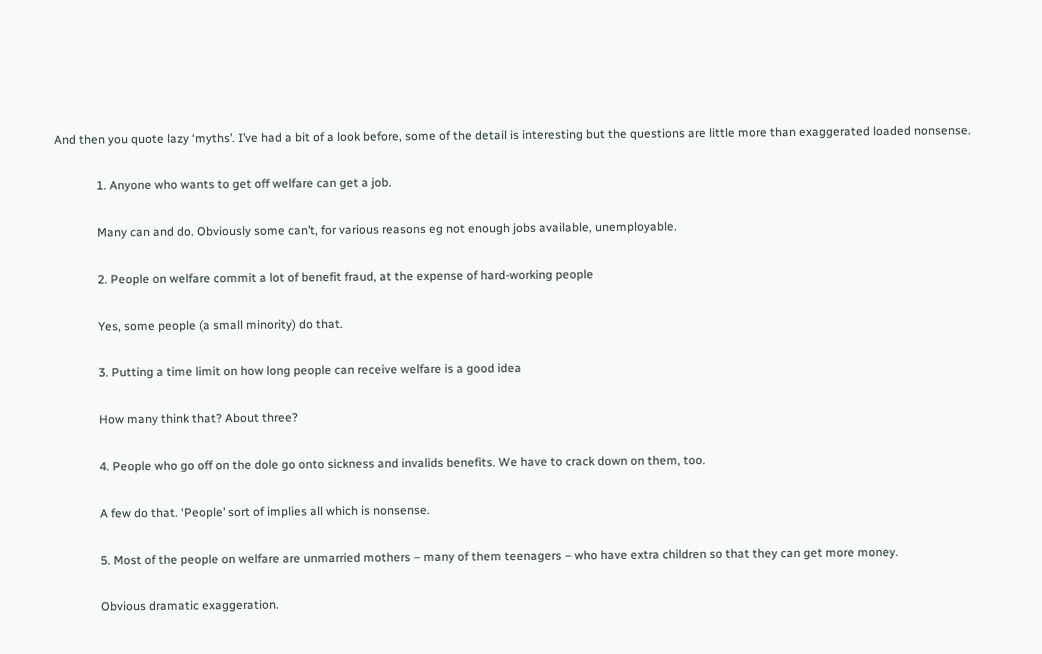And then you quote lazy ‘myths’. I’ve had a bit of a look before, some of the detail is interesting but the questions are little more than exaggerated loaded nonsense.

              1. Anyone who wants to get off welfare can get a job.

              Many can and do. Obviously some can’t, for various reasons eg not enough jobs available, unemployable.

              2. People on welfare commit a lot of benefit fraud, at the expense of hard-working people

              Yes, some people (a small minority) do that.

              3. Putting a time limit on how long people can receive welfare is a good idea

              How many think that? About three?

              4. People who go off on the dole go onto sickness and invalids benefits. We have to crack down on them, too.

              A few do that. ‘People’ sort of implies all which is nonsense.

              5. Most of the people on welfare are unmarried mothers – many of them teenagers – who have extra children so that they can get more money.

              Obvious dramatic exaggeration.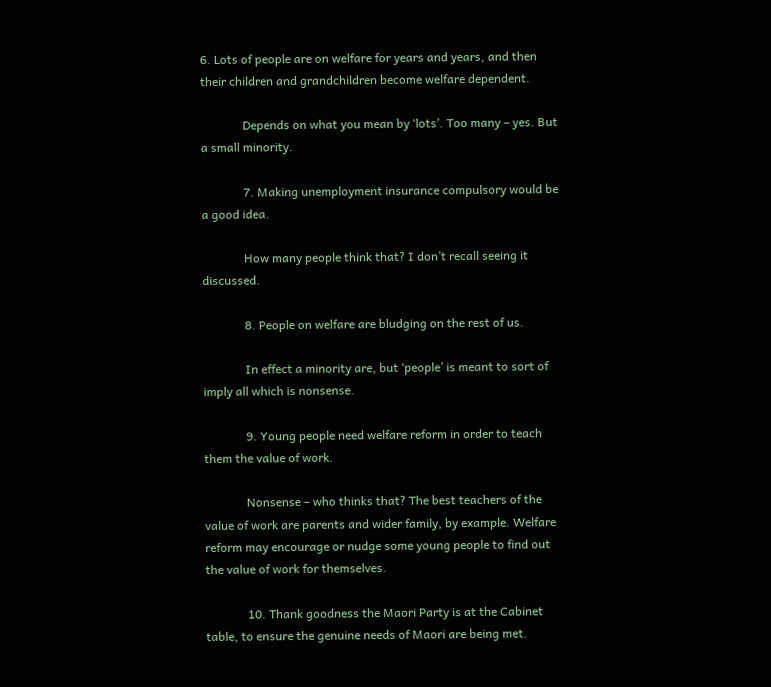6. Lots of people are on welfare for years and years, and then their children and grandchildren become welfare dependent.

              Depends on what you mean by ‘lots’. Too many – yes. But a small minority.

              7. Making unemployment insurance compulsory would be a good idea.

              How many people think that? I don’t recall seeing it discussed.

              8. People on welfare are bludging on the rest of us.

              In effect a minority are, but ‘people’ is meant to sort of imply all which is nonsense.

              9. Young people need welfare reform in order to teach them the value of work.

              Nonsense – who thinks that? The best teachers of the value of work are parents and wider family, by example. Welfare reform may encourage or nudge some young people to find out the value of work for themselves.

              10. Thank goodness the Maori Party is at the Cabinet table, to ensure the genuine needs of Maori are being met.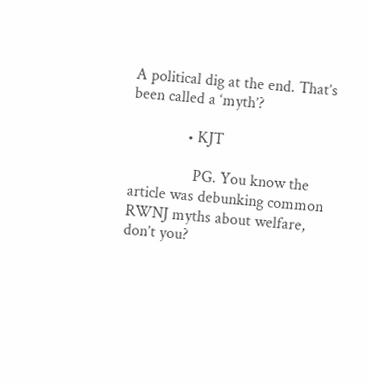A political dig at the end. That’s been called a ‘myth’?

              • KJT

                PG. You know the article was debunking common RWNJ myths about welfare, don’t you?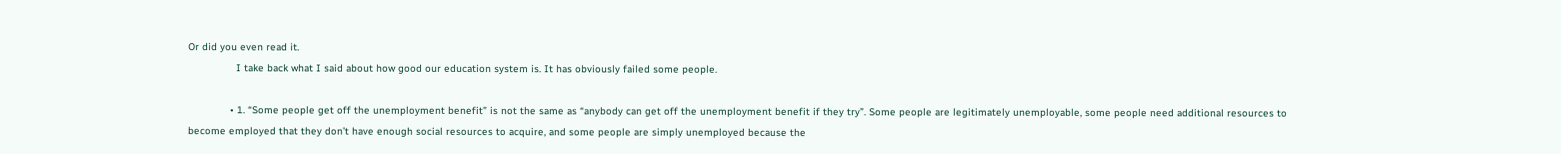Or did you even read it.
                I take back what I said about how good our education system is. It has obviously failed some people.

              • 1. “Some people get off the unemployment benefit” is not the same as “anybody can get off the unemployment benefit if they try”. Some people are legitimately unemployable, some people need additional resources to become employed that they don’t have enough social resources to acquire, and some people are simply unemployed because the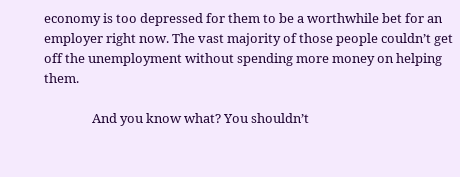economy is too depressed for them to be a worthwhile bet for an employer right now. The vast majority of those people couldn’t get off the unemployment without spending more money on helping them.

                And you know what? You shouldn’t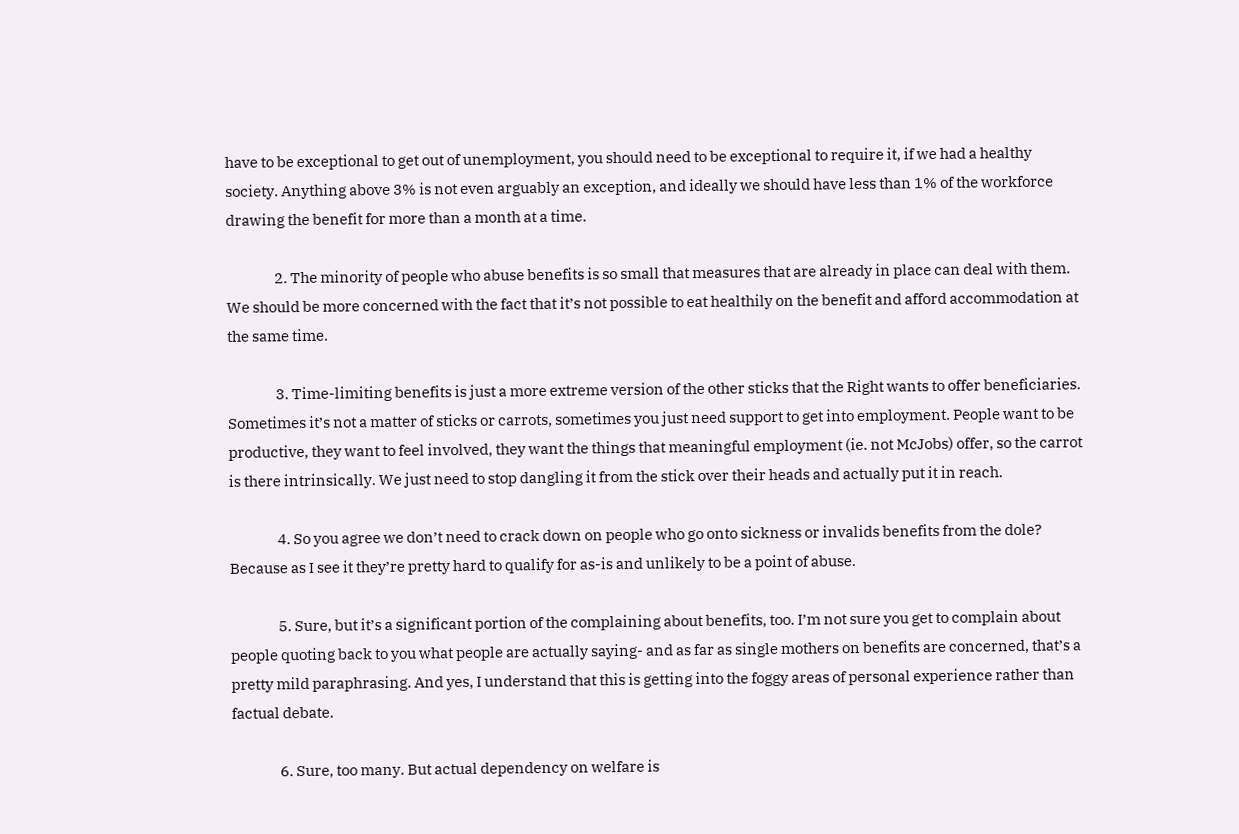have to be exceptional to get out of unemployment, you should need to be exceptional to require it, if we had a healthy society. Anything above 3% is not even arguably an exception, and ideally we should have less than 1% of the workforce drawing the benefit for more than a month at a time.

                2. The minority of people who abuse benefits is so small that measures that are already in place can deal with them. We should be more concerned with the fact that it’s not possible to eat healthily on the benefit and afford accommodation at the same time.

                3. Time-limiting benefits is just a more extreme version of the other sticks that the Right wants to offer beneficiaries. Sometimes it’s not a matter of sticks or carrots, sometimes you just need support to get into employment. People want to be productive, they want to feel involved, they want the things that meaningful employment (ie. not McJobs) offer, so the carrot is there intrinsically. We just need to stop dangling it from the stick over their heads and actually put it in reach.

                4. So you agree we don’t need to crack down on people who go onto sickness or invalids benefits from the dole? Because as I see it they’re pretty hard to qualify for as-is and unlikely to be a point of abuse.

                5. Sure, but it’s a significant portion of the complaining about benefits, too. I’m not sure you get to complain about people quoting back to you what people are actually saying- and as far as single mothers on benefits are concerned, that’s a pretty mild paraphrasing. And yes, I understand that this is getting into the foggy areas of personal experience rather than factual debate.

                6. Sure, too many. But actual dependency on welfare is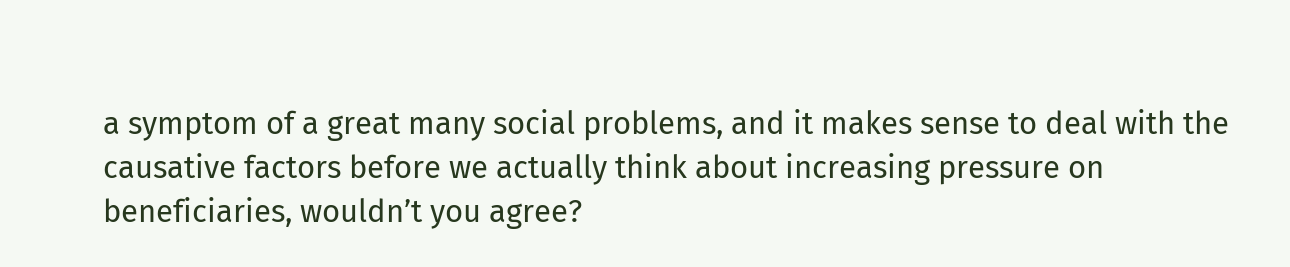a symptom of a great many social problems, and it makes sense to deal with the causative factors before we actually think about increasing pressure on beneficiaries, wouldn’t you agree?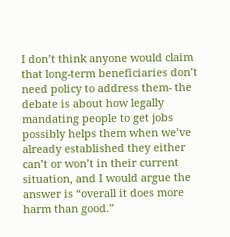I don’t think anyone would claim that long-term beneficiaries don’t need policy to address them- the debate is about how legally mandating people to get jobs possibly helps them when we’ve already established they either can’t or won’t in their current situation, and I would argue the answer is “overall it does more harm than good.”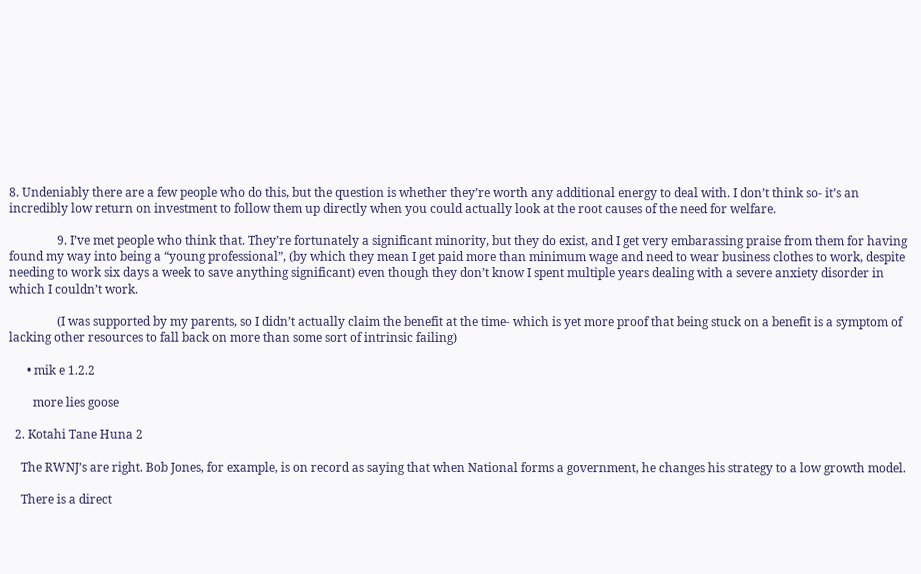8. Undeniably there are a few people who do this, but the question is whether they’re worth any additional energy to deal with. I don’t think so- it’s an incredibly low return on investment to follow them up directly when you could actually look at the root causes of the need for welfare.

                9. I’ve met people who think that. They’re fortunately a significant minority, but they do exist, and I get very embarassing praise from them for having found my way into being a “young professional”, (by which they mean I get paid more than minimum wage and need to wear business clothes to work, despite needing to work six days a week to save anything significant) even though they don’t know I spent multiple years dealing with a severe anxiety disorder in which I couldn’t work.

                (I was supported by my parents, so I didn’t actually claim the benefit at the time- which is yet more proof that being stuck on a benefit is a symptom of lacking other resources to fall back on more than some sort of intrinsic failing)

      • mik e 1.2.2

        more lies goose

  2. Kotahi Tane Huna 2

    The RWNJ’s are right. Bob Jones, for example, is on record as saying that when National forms a government, he changes his strategy to a low growth model.

    There is a direct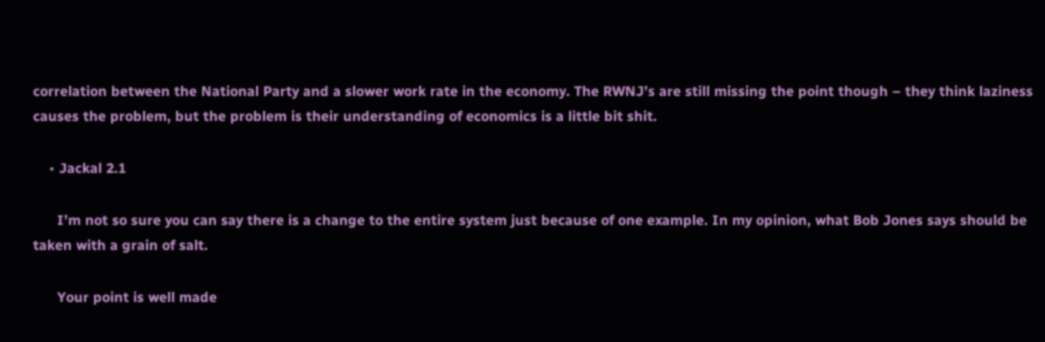correlation between the National Party and a slower work rate in the economy. The RWNJ’s are still missing the point though – they think laziness causes the problem, but the problem is their understanding of economics is a little bit shit.

    • Jackal 2.1

      I’m not so sure you can say there is a change to the entire system just because of one example. In my opinion, what Bob Jones says should be taken with a grain of salt.

      Your point is well made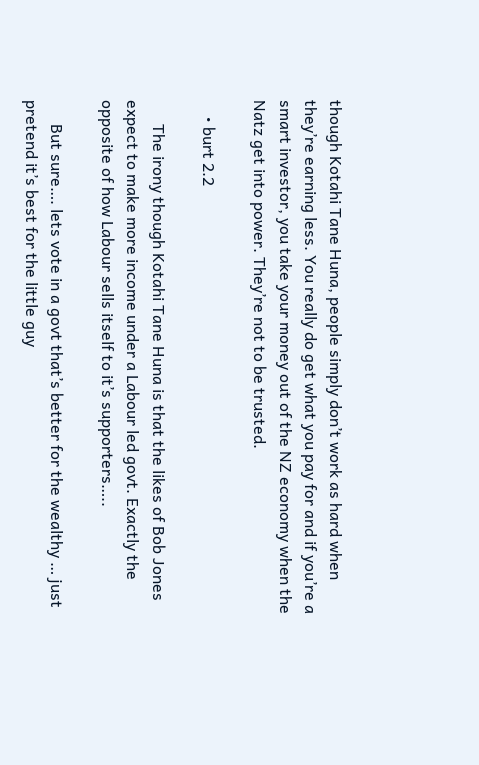though Kotahi Tane Huna, people simply don’t work as hard when they’re earning less. You really do get what you pay for and if you’re a smart investor, you take your money out of the NZ economy when the Natz get into power. They’re not to be trusted.

    • burt 2.2

      The irony though Kotahi Tane Huna is that the likes of Bob Jones expect to make more income under a Labour led govt. Exactly the opposite of how Labour sells itself to it’s supporters…..

      But sure…. lets vote in a govt that’s better for the wealthy … just pretend it’s best for the little guy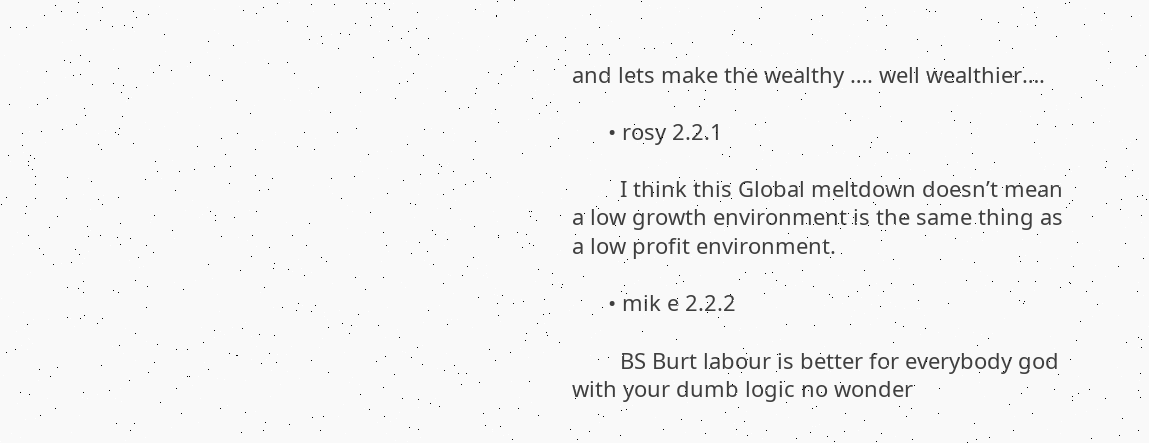and lets make the wealthy …. well wealthier….

      • rosy 2.2.1

        I think this Global meltdown doesn’t mean a low growth environment is the same thing as a low profit environment.

      • mik e 2.2.2

        BS Burt labour is better for everybody god with your dumb logic no wonder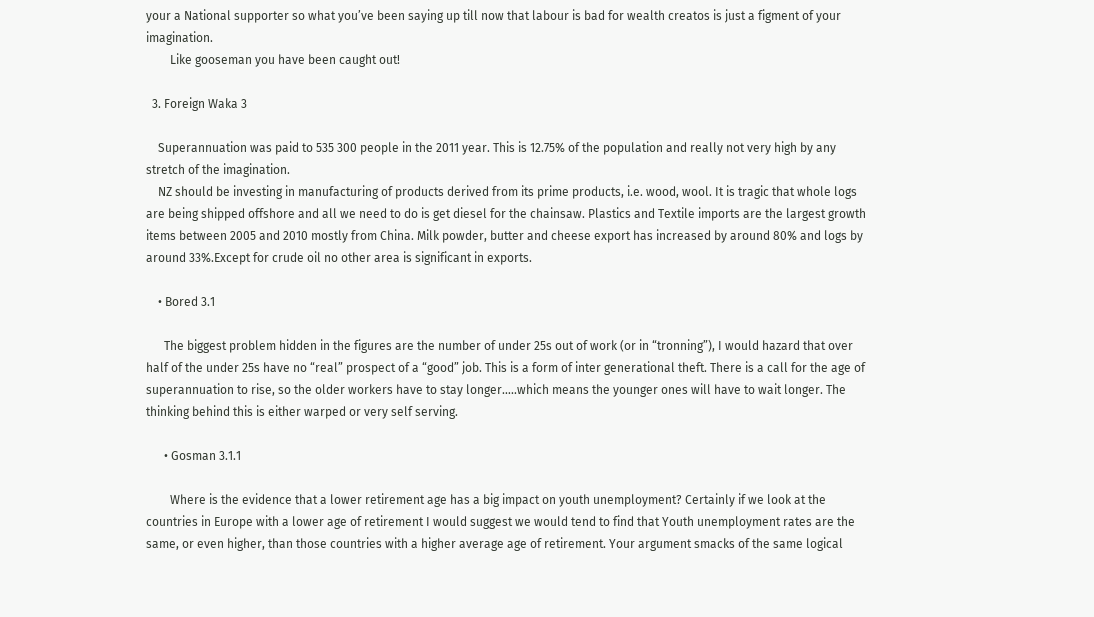your a National supporter so what you’ve been saying up till now that labour is bad for wealth creatos is just a figment of your imagination.
        Like gooseman you have been caught out!

  3. Foreign Waka 3

    Superannuation was paid to 535 300 people in the 2011 year. This is 12.75% of the population and really not very high by any stretch of the imagination.
    NZ should be investing in manufacturing of products derived from its prime products, i.e. wood, wool. It is tragic that whole logs are being shipped offshore and all we need to do is get diesel for the chainsaw. Plastics and Textile imports are the largest growth items between 2005 and 2010 mostly from China. Milk powder, butter and cheese export has increased by around 80% and logs by around 33%.Except for crude oil no other area is significant in exports.

    • Bored 3.1

      The biggest problem hidden in the figures are the number of under 25s out of work (or in “tronning”), I would hazard that over half of the under 25s have no “real” prospect of a “good” job. This is a form of inter generational theft. There is a call for the age of superannuation to rise, so the older workers have to stay longer…..which means the younger ones will have to wait longer. The thinking behind this is either warped or very self serving.

      • Gosman 3.1.1

        Where is the evidence that a lower retirement age has a big impact on youth unemployment? Certainly if we look at the countries in Europe with a lower age of retirement I would suggest we would tend to find that Youth unemployment rates are the same, or even higher, than those countries with a higher average age of retirement. Your argument smacks of the same logical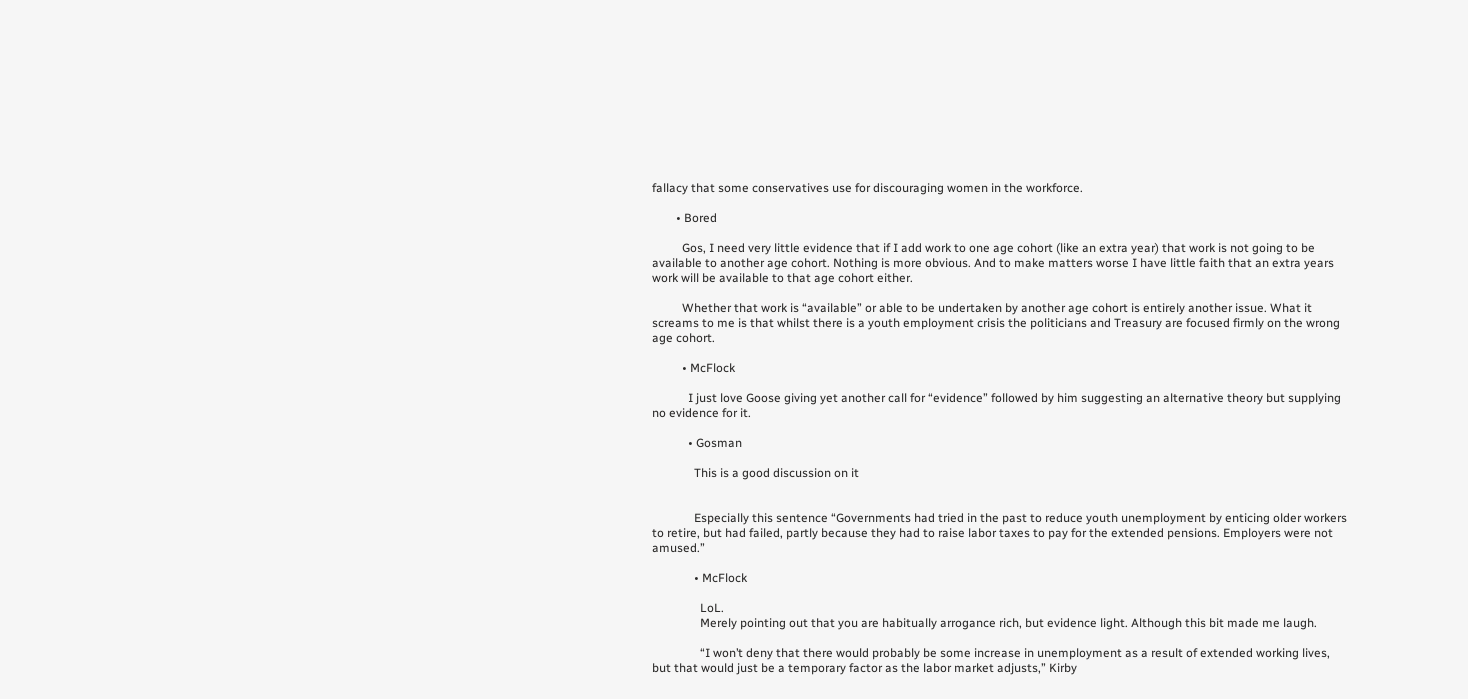fallacy that some conservatives use for discouraging women in the workforce.

        • Bored

          Gos, I need very little evidence that if I add work to one age cohort (like an extra year) that work is not going to be available to another age cohort. Nothing is more obvious. And to make matters worse I have little faith that an extra years work will be available to that age cohort either.

          Whether that work is “available” or able to be undertaken by another age cohort is entirely another issue. What it screams to me is that whilst there is a youth employment crisis the politicians and Treasury are focused firmly on the wrong age cohort.

          • McFlock

            I just love Goose giving yet another call for “evidence” followed by him suggesting an alternative theory but supplying no evidence for it.

            • Gosman

              This is a good discussion on it


              Especially this sentence “Governments had tried in the past to reduce youth unemployment by enticing older workers to retire, but had failed, partly because they had to raise labor taxes to pay for the extended pensions. Employers were not amused.”

              • McFlock

                LoL.
                Merely pointing out that you are habitually arrogance rich, but evidence light. Although this bit made me laugh.

                “I won’t deny that there would probably be some increase in unemployment as a result of extended working lives, but that would just be a temporary factor as the labor market adjusts,” Kirby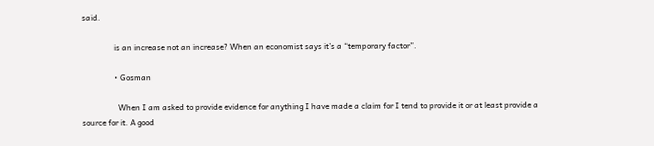said.

                is an increase not an increase? When an economist says it’s a “temporary factor”.

                • Gosman

                  When I am asked to provide evidence for anything I have made a claim for I tend to provide it or at least provide a source for it. A good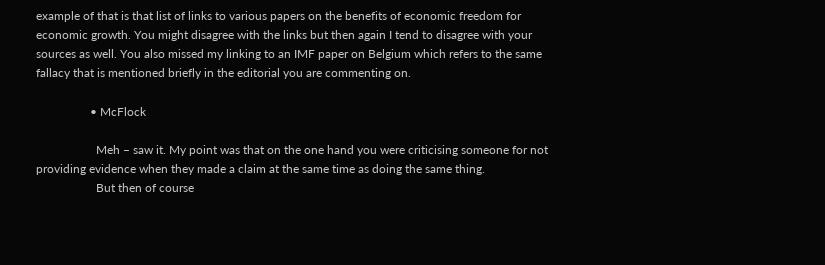example of that is that list of links to various papers on the benefits of economic freedom for economic growth. You might disagree with the links but then again I tend to disagree with your sources as well. You also missed my linking to an IMF paper on Belgium which refers to the same fallacy that is mentioned briefly in the editorial you are commenting on.

                  • McFlock

                    Meh – saw it. My point was that on the one hand you were criticising someone for not providing evidence when they made a claim at the same time as doing the same thing.
                    But then of course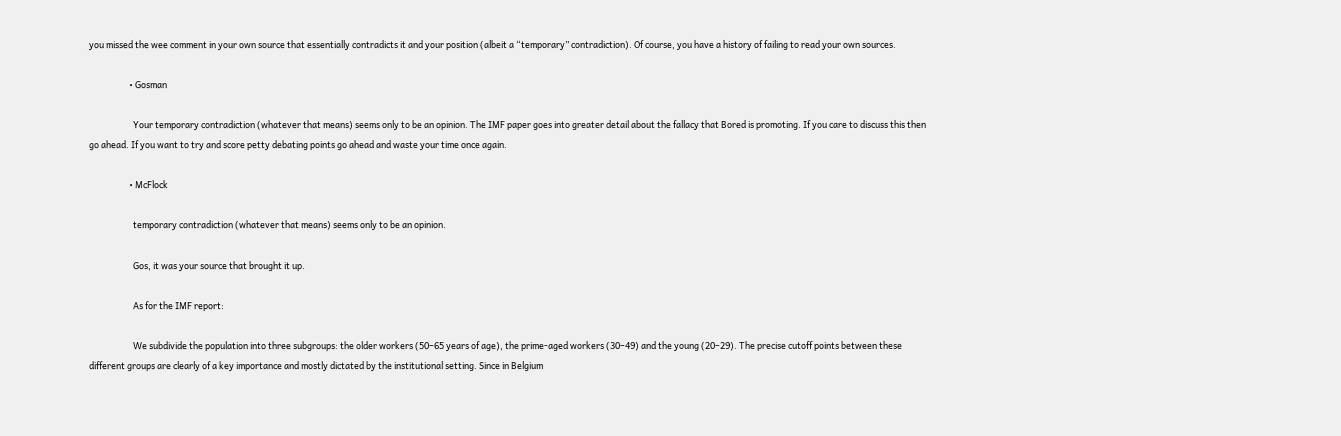you missed the wee comment in your own source that essentially contradicts it and your position (albeit a “temporary” contradiction). Of course, you have a history of failing to read your own sources.

                    • Gosman

                      Your temporary contradiction (whatever that means) seems only to be an opinion. The IMF paper goes into greater detail about the fallacy that Bored is promoting. If you care to discuss this then go ahead. If you want to try and score petty debating points go ahead and waste your time once again.

                    • McFlock

                      temporary contradiction (whatever that means) seems only to be an opinion.

                      Gos, it was your source that brought it up.

                      As for the IMF report:

                      We subdivide the population into three subgroups: the older workers (50–65 years of age), the prime-aged workers (30–49) and the young (20–29). The precise cutoff points between these different groups are clearly of a key importance and mostly dictated by the institutional setting. Since in Belgium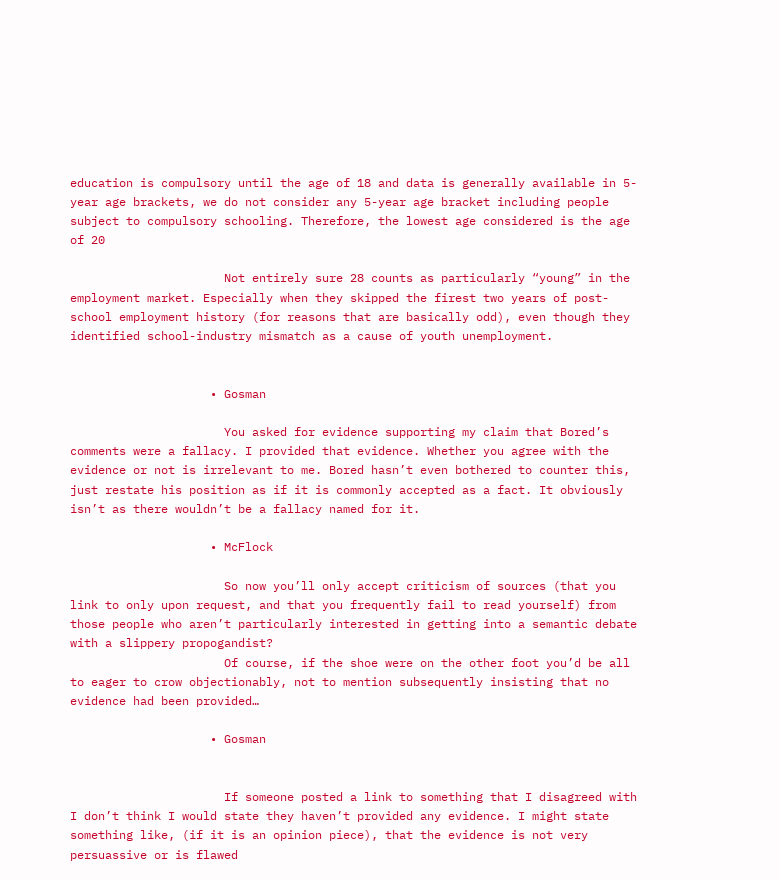education is compulsory until the age of 18 and data is generally available in 5-year age brackets, we do not consider any 5-year age bracket including people subject to compulsory schooling. Therefore, the lowest age considered is the age of 20

                      Not entirely sure 28 counts as particularly “young” in the employment market. Especially when they skipped the firest two years of post-school employment history (for reasons that are basically odd), even though they identified school-industry mismatch as a cause of youth unemployment.


                    • Gosman

                      You asked for evidence supporting my claim that Bored’s comments were a fallacy. I provided that evidence. Whether you agree with the evidence or not is irrelevant to me. Bored hasn’t even bothered to counter this, just restate his position as if it is commonly accepted as a fact. It obviously isn’t as there wouldn’t be a fallacy named for it.

                    • McFlock

                      So now you’ll only accept criticism of sources (that you link to only upon request, and that you frequently fail to read yourself) from those people who aren’t particularly interested in getting into a semantic debate with a slippery propogandist?
                      Of course, if the shoe were on the other foot you’d be all to eager to crow objectionably, not to mention subsequently insisting that no evidence had been provided…

                    • Gosman


                      If someone posted a link to something that I disagreed with I don’t think I would state they haven’t provided any evidence. I might state something like, (if it is an opinion piece), that the evidence is not very persuassive or is flawed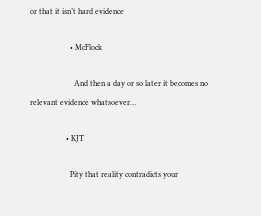or that it isn’t hard evidence

                    • McFlock

                      And then a day or so later it becomes no relevant evidence whatsoever…

                  • KJT

                    Pity that reality contradicts your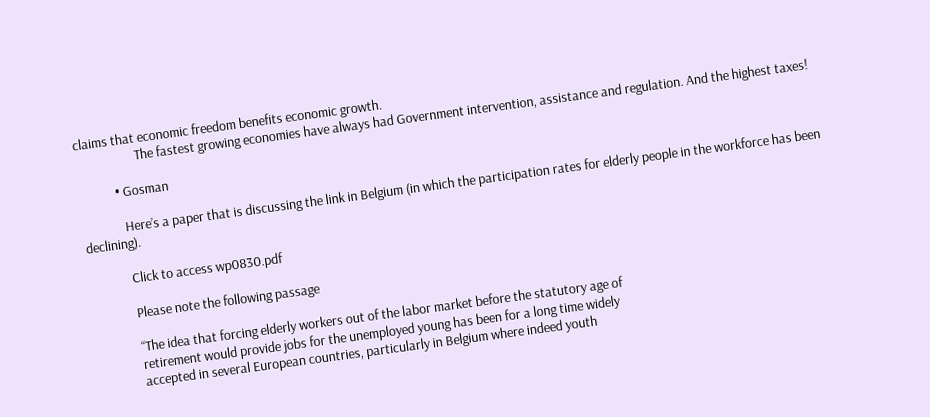claims that economic freedom benefits economic growth.
                    The fastest growing economies have always had Government intervention, assistance and regulation. And the highest taxes!

            • Gosman

              Here’s a paper that is discussing the link in Belgium (in which the participation rates for elderly people in the workforce has been declining).

              Click to access wp0830.pdf

              Please note the following passage

              “The idea that forcing elderly workers out of the labor market before the statutory age of
              retirement would provide jobs for the unemployed young has been for a long time widely
              accepted in several European countries, particularly in Belgium where indeed youth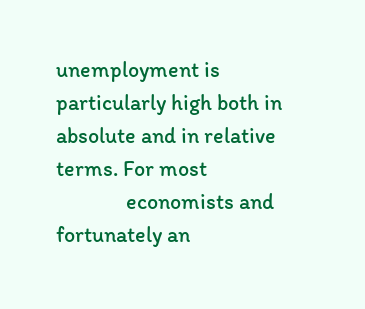unemployment is particularly high both in absolute and in relative terms. For most
              economists and fortunately an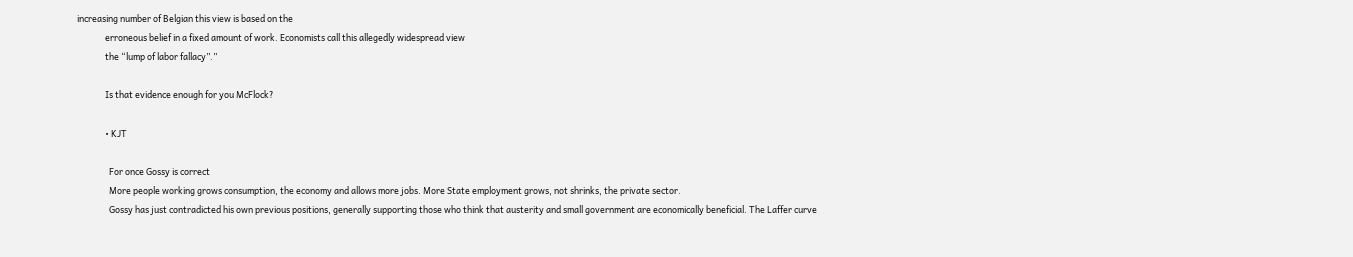increasing number of Belgian this view is based on the
              erroneous belief in a fixed amount of work. Economists call this allegedly widespread view
              the “lump of labor fallacy”.”

              Is that evidence enough for you McFlock?

              • KJT

                For once Gossy is correct
                More people working grows consumption, the economy and allows more jobs. More State employment grows, not shrinks, the private sector.
                Gossy has just contradicted his own previous positions, generally supporting those who think that austerity and small government are economically beneficial. The Laffer curve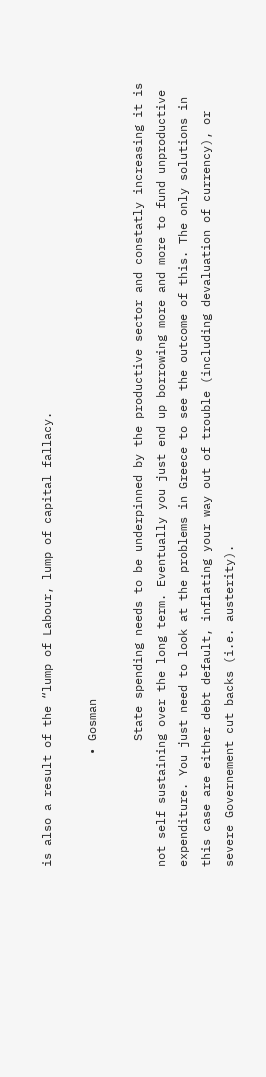is also a result of the “lump of Labour, lump of capital fallacy.

                • Gosman

                  State spending needs to be underpinned by the productive sector and constatly increasing it is not self sustaining over the long term. Eventually you just end up borrowing more and more to fund unproductive expenditure. You just need to look at the problems in Greece to see the outcome of this. The only solutions in this case are either debt default, inflating your way out of trouble (including devaluation of currency), or severe Governement cut backs (i.e. austerity).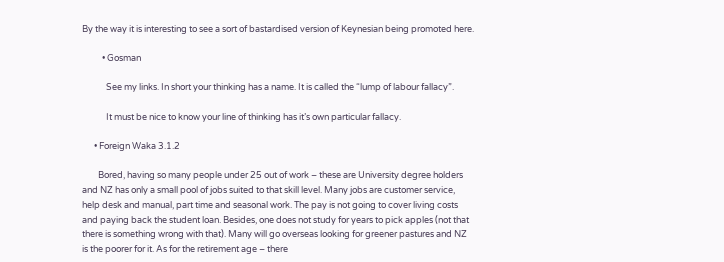By the way it is interesting to see a sort of bastardised version of Keynesian being promoted here.

          • Gosman

            See my links. In short your thinking has a name. It is called the “lump of labour fallacy”.

            It must be nice to know your line of thinking has it’s own particular fallacy.

      • Foreign Waka 3.1.2

        Bored, having so many people under 25 out of work – these are University degree holders and NZ has only a small pool of jobs suited to that skill level. Many jobs are customer service, help desk and manual, part time and seasonal work. The pay is not going to cover living costs and paying back the student loan. Besides, one does not study for years to pick apples (not that there is something wrong with that). Many will go overseas looking for greener pastures and NZ is the poorer for it. As for the retirement age – there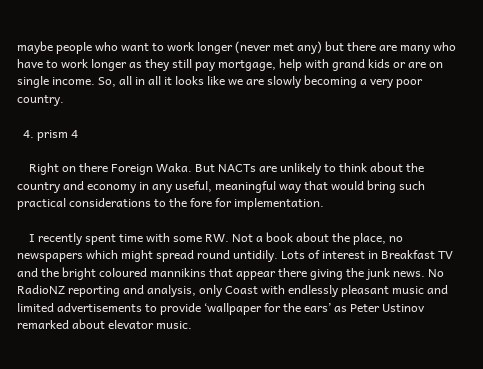maybe people who want to work longer (never met any) but there are many who have to work longer as they still pay mortgage, help with grand kids or are on single income. So, all in all it looks like we are slowly becoming a very poor country.

  4. prism 4

    Right on there Foreign Waka. But NACTs are unlikely to think about the country and economy in any useful, meaningful way that would bring such practical considerations to the fore for implementation.

    I recently spent time with some RW. Not a book about the place, no newspapers which might spread round untidily. Lots of interest in Breakfast TV and the bright coloured mannikins that appear there giving the junk news. No RadioNZ reporting and analysis, only Coast with endlessly pleasant music and limited advertisements to provide ‘wallpaper for the ears’ as Peter Ustinov remarked about elevator music.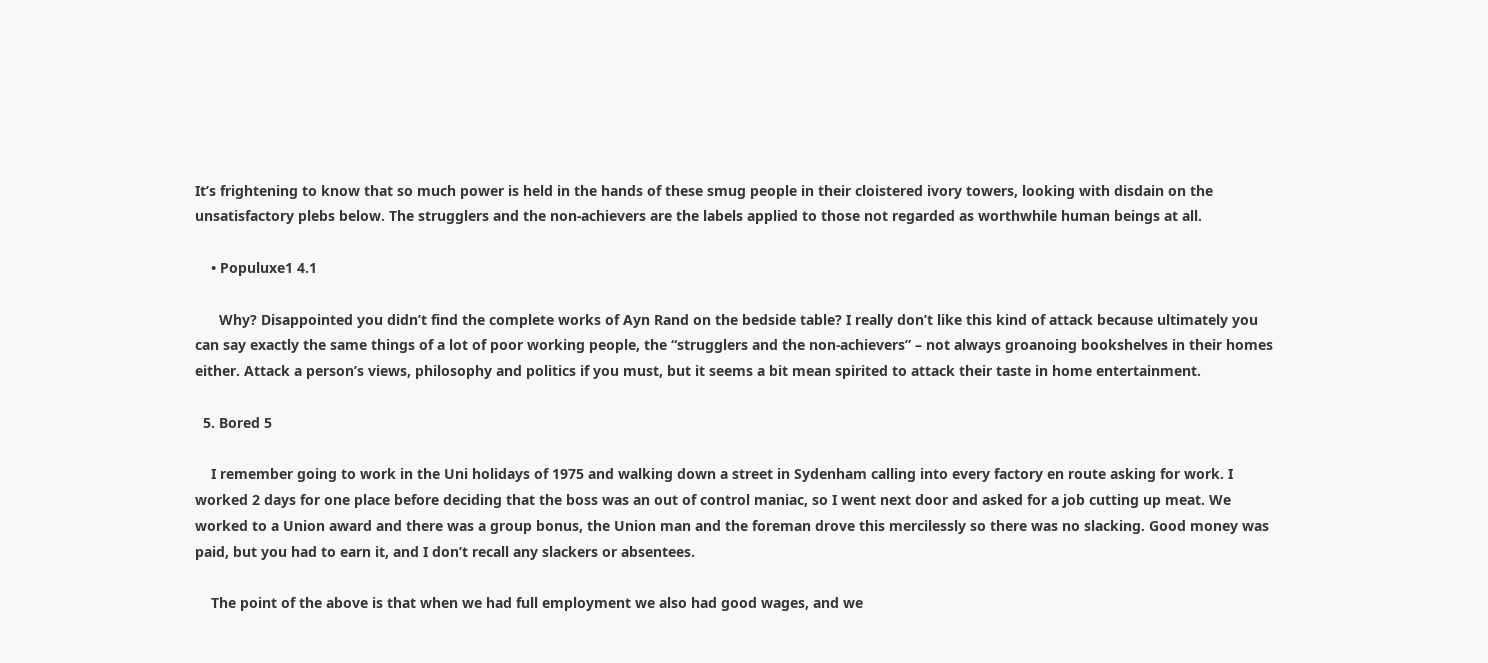It’s frightening to know that so much power is held in the hands of these smug people in their cloistered ivory towers, looking with disdain on the unsatisfactory plebs below. The strugglers and the non-achievers are the labels applied to those not regarded as worthwhile human beings at all.

    • Populuxe1 4.1

      Why? Disappointed you didn’t find the complete works of Ayn Rand on the bedside table? I really don’t like this kind of attack because ultimately you can say exactly the same things of a lot of poor working people, the “strugglers and the non-achievers” – not always groanoing bookshelves in their homes either. Attack a person’s views, philosophy and politics if you must, but it seems a bit mean spirited to attack their taste in home entertainment.

  5. Bored 5

    I remember going to work in the Uni holidays of 1975 and walking down a street in Sydenham calling into every factory en route asking for work. I worked 2 days for one place before deciding that the boss was an out of control maniac, so I went next door and asked for a job cutting up meat. We worked to a Union award and there was a group bonus, the Union man and the foreman drove this mercilessly so there was no slacking. Good money was paid, but you had to earn it, and I don’t recall any slackers or absentees.

    The point of the above is that when we had full employment we also had good wages, and we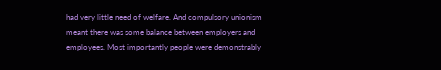had very little need of welfare. And compulsory unionism meant there was some balance between employers and employees. Most importantly people were demonstrably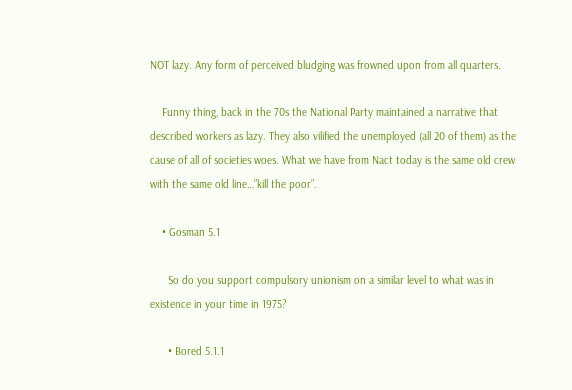NOT lazy. Any form of perceived bludging was frowned upon from all quarters.

    Funny thing, back in the 70s the National Party maintained a narrative that described workers as lazy. They also vilified the unemployed (all 20 of them) as the cause of all of societies woes. What we have from Nact today is the same old crew with the same old line…”kill the poor”.

    • Gosman 5.1

      So do you support compulsory unionism on a similar level to what was in existence in your time in 1975?

      • Bored 5.1.1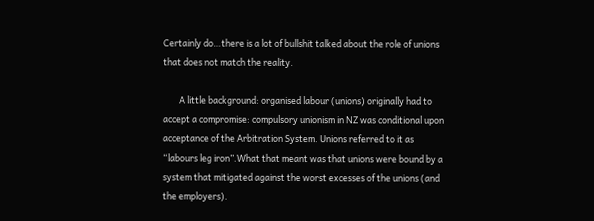Certainly do…there is a lot of bullshit talked about the role of unions that does not match the reality.

        A little background: organised labour (unions) originally had to accept a compromise: compulsory unionism in NZ was conditional upon acceptance of the Arbitration System. Unions referred to it as “labours leg iron”.What that meant was that unions were bound by a system that mitigated against the worst excesses of the unions (and the employers).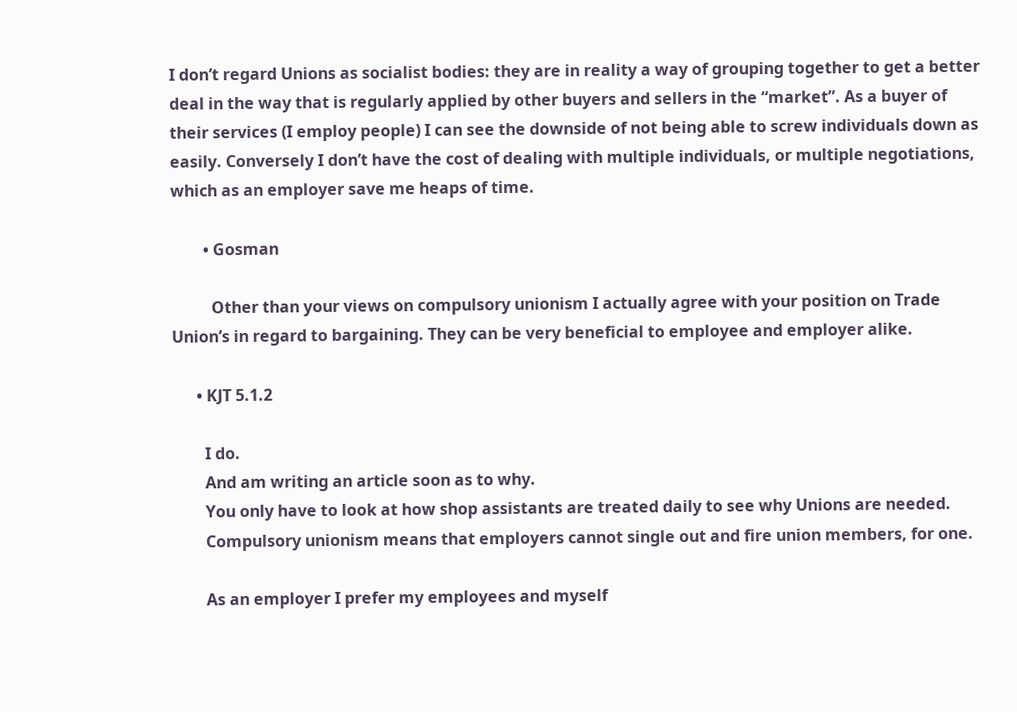I don’t regard Unions as socialist bodies: they are in reality a way of grouping together to get a better deal in the way that is regularly applied by other buyers and sellers in the “market”. As a buyer of their services (I employ people) I can see the downside of not being able to screw individuals down as easily. Conversely I don’t have the cost of dealing with multiple individuals, or multiple negotiations, which as an employer save me heaps of time.

        • Gosman

          Other than your views on compulsory unionism I actually agree with your position on Trade Union’s in regard to bargaining. They can be very beneficial to employee and employer alike.

      • KJT 5.1.2

        I do.
        And am writing an article soon as to why.
        You only have to look at how shop assistants are treated daily to see why Unions are needed.
        Compulsory unionism means that employers cannot single out and fire union members, for one.

        As an employer I prefer my employees and myself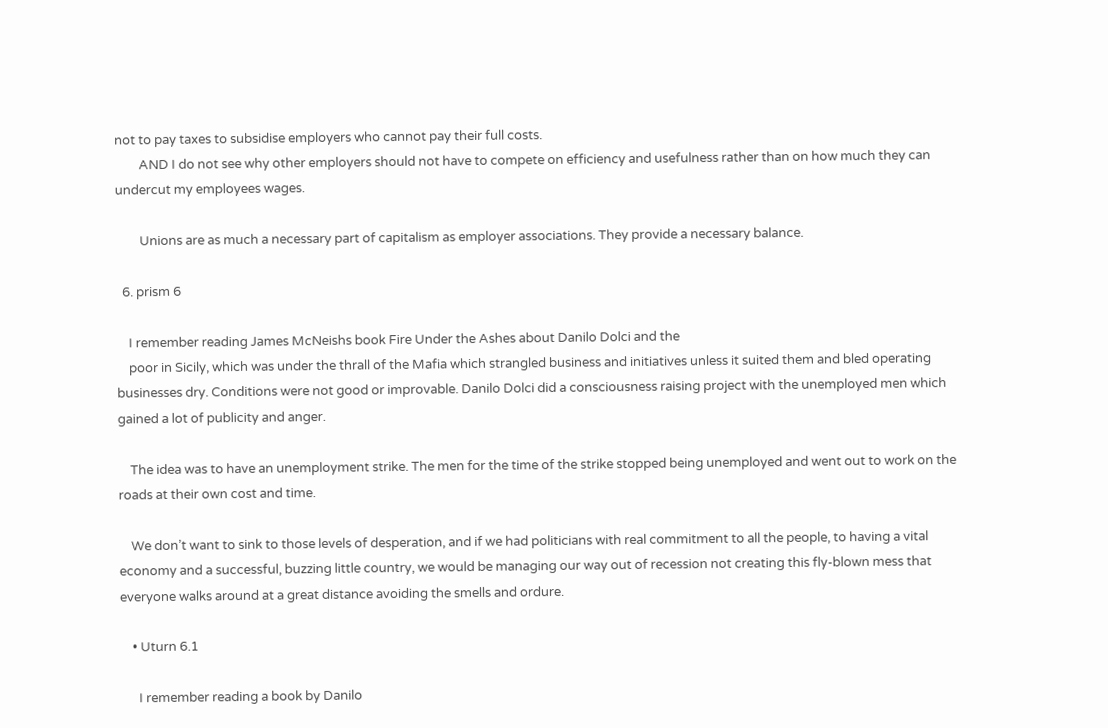not to pay taxes to subsidise employers who cannot pay their full costs.
        AND I do not see why other employers should not have to compete on efficiency and usefulness rather than on how much they can undercut my employees wages.

        Unions are as much a necessary part of capitalism as employer associations. They provide a necessary balance.

  6. prism 6

    I remember reading James McNeishs book Fire Under the Ashes about Danilo Dolci and the
    poor in Sicily, which was under the thrall of the Mafia which strangled business and initiatives unless it suited them and bled operating businesses dry. Conditions were not good or improvable. Danilo Dolci did a consciousness raising project with the unemployed men which gained a lot of publicity and anger.

    The idea was to have an unemployment strike. The men for the time of the strike stopped being unemployed and went out to work on the roads at their own cost and time.

    We don’t want to sink to those levels of desperation, and if we had politicians with real commitment to all the people, to having a vital economy and a successful, buzzing little country, we would be managing our way out of recession not creating this fly-blown mess that everyone walks around at a great distance avoiding the smells and ordure.

    • Uturn 6.1

      I remember reading a book by Danilo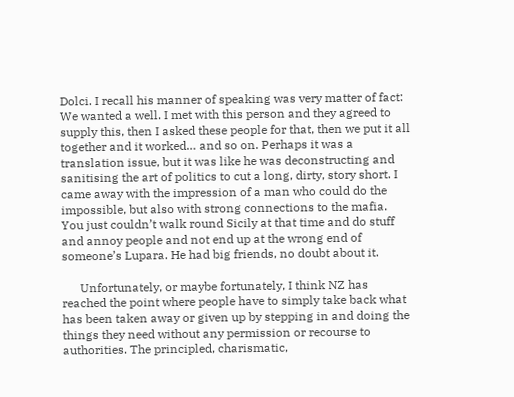Dolci. I recall his manner of speaking was very matter of fact: We wanted a well. I met with this person and they agreed to supply this, then I asked these people for that, then we put it all together and it worked… and so on. Perhaps it was a translation issue, but it was like he was deconstructing and sanitising the art of politics to cut a long, dirty, story short. I came away with the impression of a man who could do the impossible, but also with strong connections to the mafia. You just couldn’t walk round Sicily at that time and do stuff and annoy people and not end up at the wrong end of someone’s Lupara. He had big friends, no doubt about it.

      Unfortunately, or maybe fortunately, I think NZ has reached the point where people have to simply take back what has been taken away or given up by stepping in and doing the things they need without any permission or recourse to authorities. The principled, charismatic,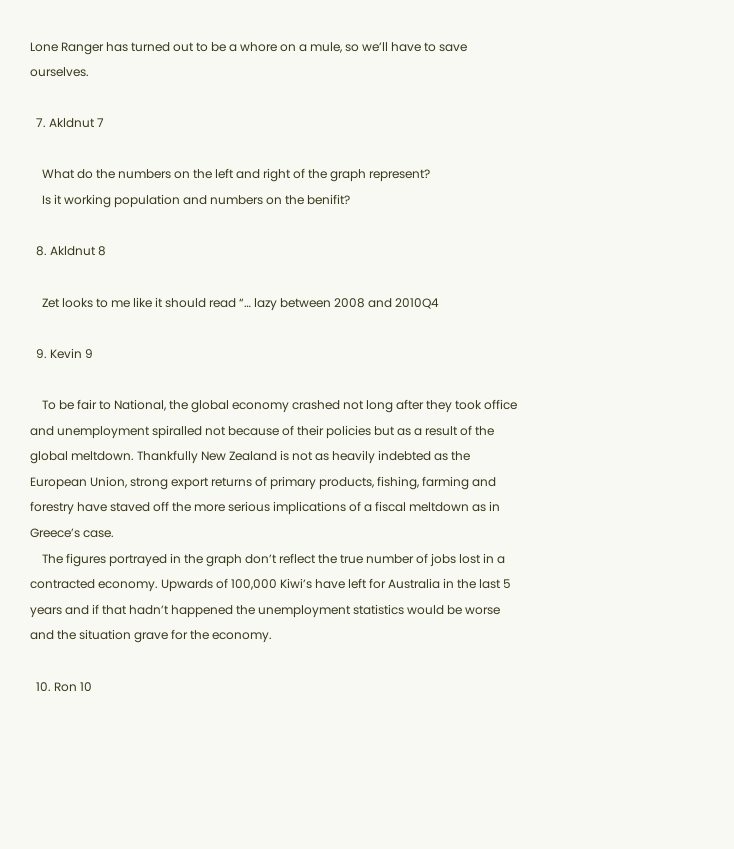Lone Ranger has turned out to be a whore on a mule, so we’ll have to save ourselves.

  7. Akldnut 7

    What do the numbers on the left and right of the graph represent?
    Is it working population and numbers on the benifit?

  8. Akldnut 8

    Zet looks to me like it should read “… lazy between 2008 and 2010Q4

  9. Kevin 9

    To be fair to National, the global economy crashed not long after they took office and unemployment spiralled not because of their policies but as a result of the global meltdown. Thankfully New Zealand is not as heavily indebted as the European Union, strong export returns of primary products, fishing, farming and forestry have staved off the more serious implications of a fiscal meltdown as in Greece’s case.
    The figures portrayed in the graph don’t reflect the true number of jobs lost in a contracted economy. Upwards of 100,000 Kiwi’s have left for Australia in the last 5 years and if that hadn’t happened the unemployment statistics would be worse and the situation grave for the economy.

  10. Ron 10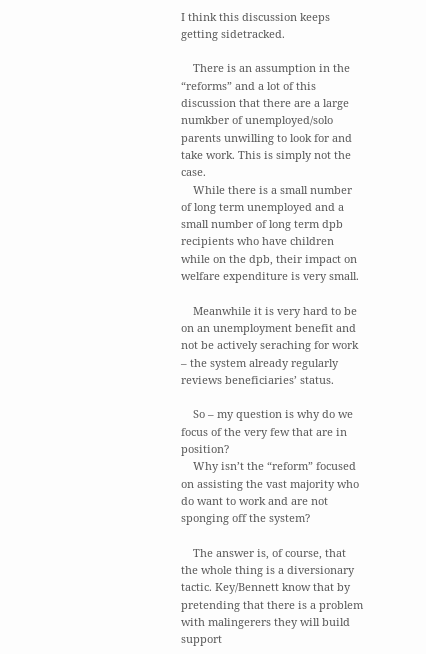I think this discussion keeps getting sidetracked.

    There is an assumption in the “reforms” and a lot of this discussion that there are a large numkber of unemployed/solo parents unwilling to look for and take work. This is simply not the case.
    While there is a small number of long term unemployed and a small number of long term dpb recipients who have children while on the dpb, their impact on welfare expenditure is very small.

    Meanwhile it is very hard to be on an unemployment benefit and not be actively seraching for work – the system already regularly reviews beneficiaries’ status.

    So – my question is why do we focus of the very few that are in position?
    Why isn’t the “reform” focused on assisting the vast majority who do want to work and are not sponging off the system?

    The answer is, of course, that the whole thing is a diversionary tactic. Key/Bennett know that by pretending that there is a problem with malingerers they will build support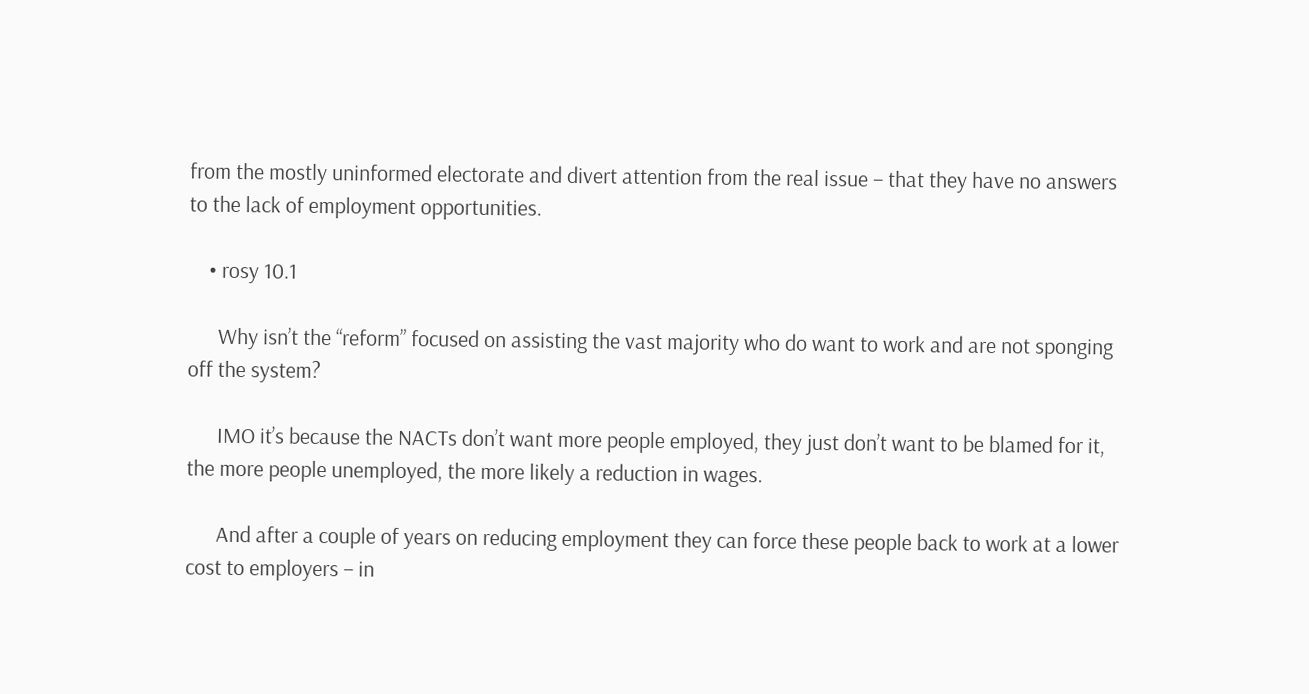from the mostly uninformed electorate and divert attention from the real issue – that they have no answers to the lack of employment opportunities.

    • rosy 10.1

      Why isn’t the “reform” focused on assisting the vast majority who do want to work and are not sponging off the system?

      IMO it’s because the NACTs don’t want more people employed, they just don’t want to be blamed for it, the more people unemployed, the more likely a reduction in wages.

      And after a couple of years on reducing employment they can force these people back to work at a lower cost to employers – in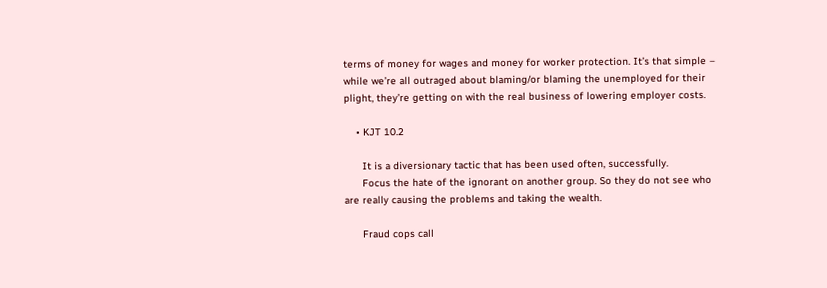terms of money for wages and money for worker protection. It’s that simple – while we’re all outraged about blaming/or blaming the unemployed for their plight, they’re getting on with the real business of lowering employer costs.

    • KJT 10.2

      It is a diversionary tactic that has been used often, successfully.
      Focus the hate of the ignorant on another group. So they do not see who are really causing the problems and taking the wealth.

      Fraud cops call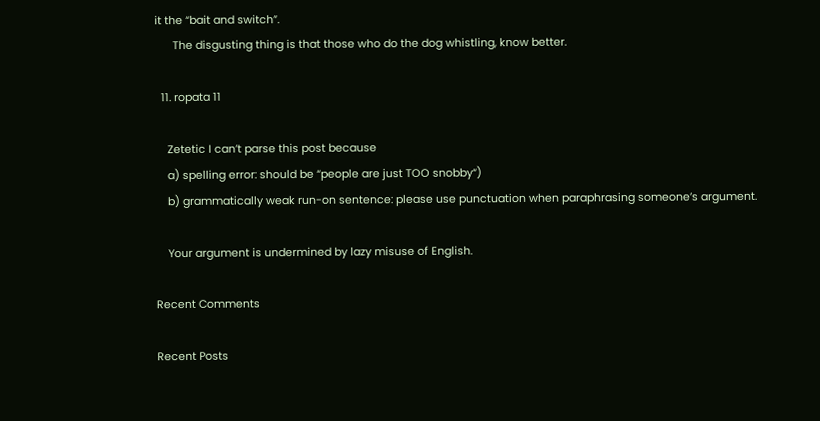it the “bait and switch”.
      The disgusting thing is that those who do the dog whistling, know better.

  11. ropata 11

    Zetetic I can’t parse this post because
    a) spelling error: should be “people are just TOO snobby“)
    b) grammatically weak run-on sentence: please use punctuation when paraphrasing someone’s argument.

    Your argument is undermined by lazy misuse of English.

Recent Comments

Recent Posts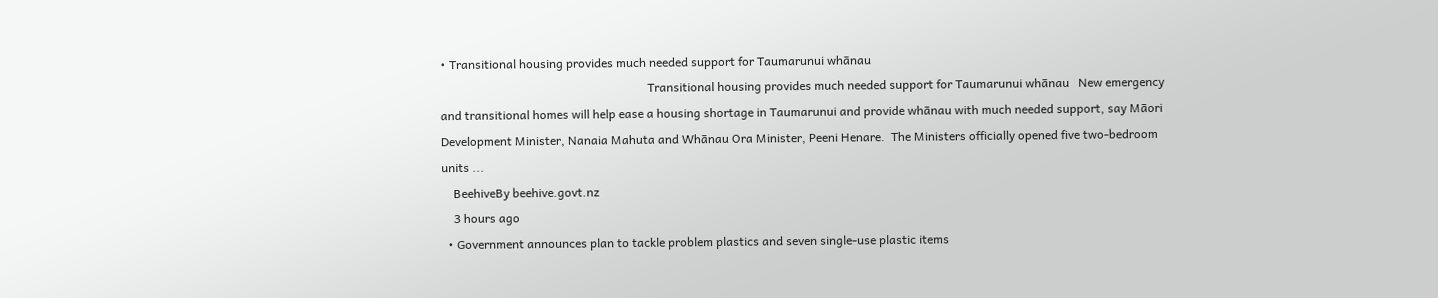• Transitional housing provides much needed support for Taumarunui whānau
                                                                     Transitional housing provides much needed support for Taumarunui whānau   New emergency and transitional homes will help ease a housing shortage in Taumarunui and provide whānau with much needed support, say Māori Development Minister, Nanaia Mahuta and Whānau Ora Minister, Peeni Henare.  The Ministers officially opened five two-bedroom units ...
    BeehiveBy beehive.govt.nz
    3 hours ago
  • Government announces plan to tackle problem plastics and seven single-use plastic items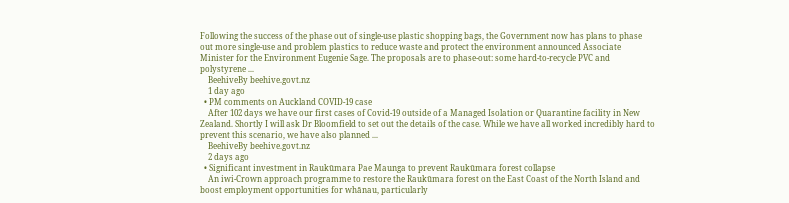Following the success of the phase out of single-use plastic shopping bags, the Government now has plans to phase out more single-use and problem plastics to reduce waste and protect the environment announced Associate Minister for the Environment Eugenie Sage. The proposals are to phase-out: some hard-to-recycle PVC and polystyrene ...
    BeehiveBy beehive.govt.nz
    1 day ago
  • PM comments on Auckland COVID-19 case
    After 102 days we have our first cases of Covid-19 outside of a Managed Isolation or Quarantine facility in New Zealand. Shortly I will ask Dr Bloomfield to set out the details of the case. While we have all worked incredibly hard to prevent this scenario, we have also planned ...
    BeehiveBy beehive.govt.nz
    2 days ago
  • Significant investment in Raukūmara Pae Maunga to prevent Raukūmara forest collapse
    An iwi-Crown approach programme to restore the Raukūmara forest on the East Coast of the North Island and boost employment opportunities for whānau, particularly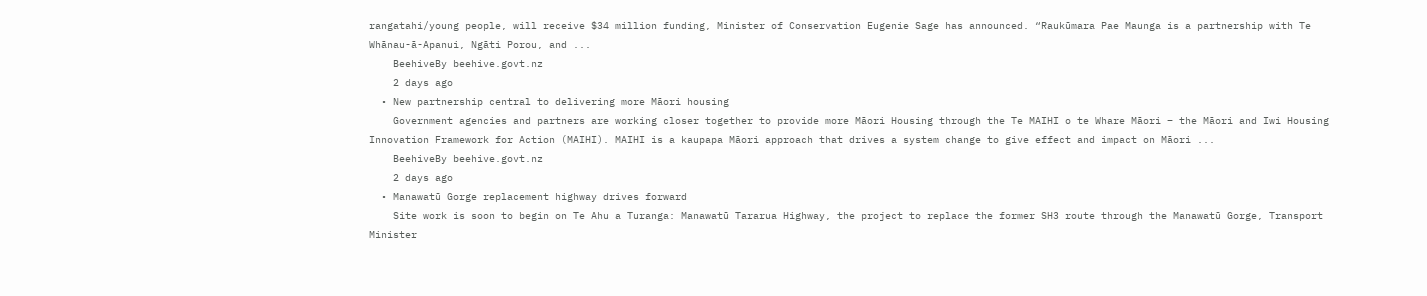rangatahi/young people, will receive $34 million funding, Minister of Conservation Eugenie Sage has announced. “Raukūmara Pae Maunga is a partnership with Te Whānau-ā-Apanui, Ngāti Porou, and ...
    BeehiveBy beehive.govt.nz
    2 days ago
  • New partnership central to delivering more Māori housing
    Government agencies and partners are working closer together to provide more Māori Housing through the Te MAIHI o te Whare Māori – the Māori and Iwi Housing Innovation Framework for Action (MAIHI). MAIHI is a kaupapa Māori approach that drives a system change to give effect and impact on Māori ...
    BeehiveBy beehive.govt.nz
    2 days ago
  • Manawatū Gorge replacement highway drives forward
    Site work is soon to begin on Te Ahu a Turanga: Manawatū Tararua Highway, the project to replace the former SH3 route through the Manawatū Gorge, Transport Minister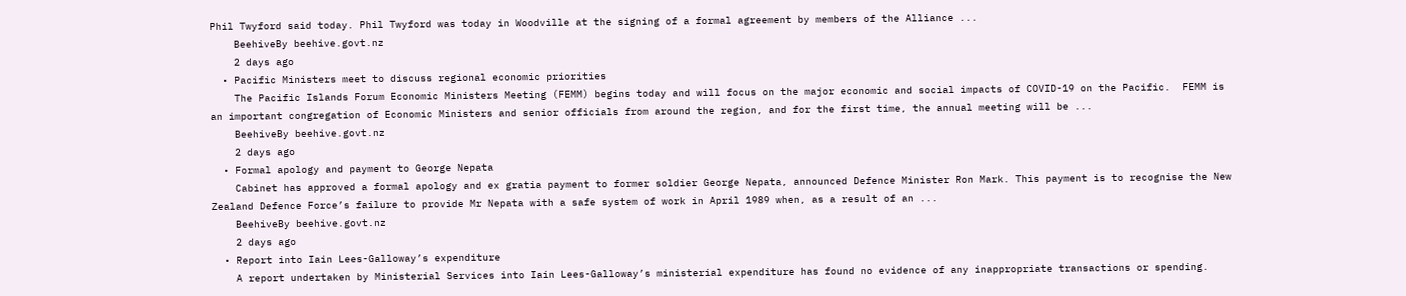Phil Twyford said today. Phil Twyford was today in Woodville at the signing of a formal agreement by members of the Alliance ...
    BeehiveBy beehive.govt.nz
    2 days ago
  • Pacific Ministers meet to discuss regional economic priorities
    The Pacific Islands Forum Economic Ministers Meeting (FEMM) begins today and will focus on the major economic and social impacts of COVID-19 on the Pacific.  FEMM is an important congregation of Economic Ministers and senior officials from around the region, and for the first time, the annual meeting will be ...
    BeehiveBy beehive.govt.nz
    2 days ago
  • Formal apology and payment to George Nepata
    Cabinet has approved a formal apology and ex gratia payment to former soldier George Nepata, announced Defence Minister Ron Mark. This payment is to recognise the New Zealand Defence Force’s failure to provide Mr Nepata with a safe system of work in April 1989 when, as a result of an ...
    BeehiveBy beehive.govt.nz
    2 days ago
  • Report into Iain Lees-Galloway’s expenditure
    A report undertaken by Ministerial Services into Iain Lees-Galloway’s ministerial expenditure has found no evidence of any inappropriate transactions or spending.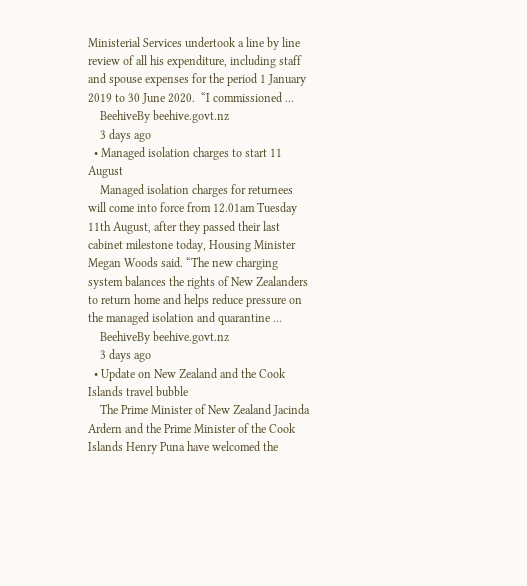Ministerial Services undertook a line by line review of all his expenditure, including staff and spouse expenses for the period 1 January 2019 to 30 June 2020.  “I commissioned ...
    BeehiveBy beehive.govt.nz
    3 days ago
  • Managed isolation charges to start 11 August
    Managed isolation charges for returnees will come into force from 12.01am Tuesday 11th August, after they passed their last cabinet milestone today, Housing Minister Megan Woods said. “The new charging system balances the rights of New Zealanders to return home and helps reduce pressure on the managed isolation and quarantine ...
    BeehiveBy beehive.govt.nz
    3 days ago
  • Update on New Zealand and the Cook Islands travel bubble
    The Prime Minister of New Zealand Jacinda Ardern and the Prime Minister of the Cook Islands Henry Puna have welcomed the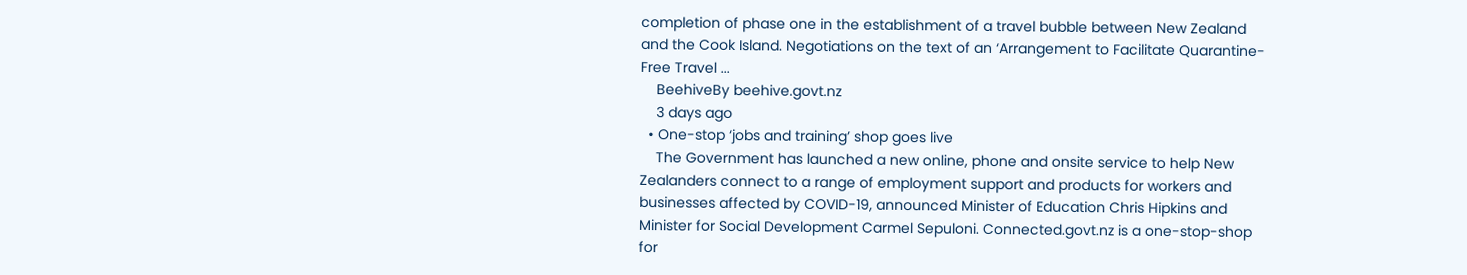completion of phase one in the establishment of a travel bubble between New Zealand and the Cook Island. Negotiations on the text of an ‘Arrangement to Facilitate Quarantine-Free Travel ...
    BeehiveBy beehive.govt.nz
    3 days ago
  • One-stop ‘jobs and training’ shop goes live
    The Government has launched a new online, phone and onsite service to help New Zealanders connect to a range of employment support and products for workers and businesses affected by COVID-19, announced Minister of Education Chris Hipkins and Minister for Social Development Carmel Sepuloni. Connected.govt.nz is a one-stop-shop for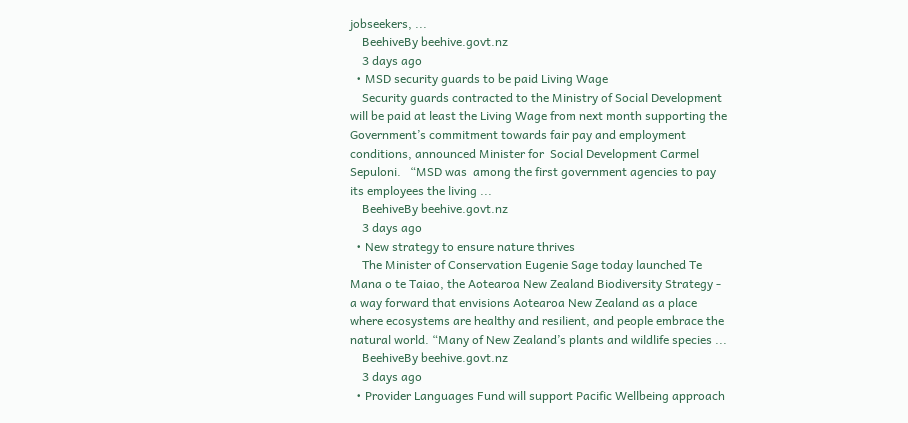jobseekers, ...
    BeehiveBy beehive.govt.nz
    3 days ago
  • MSD security guards to be paid Living Wage
    Security guards contracted to the Ministry of Social Development will be paid at least the Living Wage from next month supporting the Government’s commitment towards fair pay and employment conditions, announced Minister for  Social Development Carmel Sepuloni.   “MSD was  among the first government agencies to pay its employees the living ...
    BeehiveBy beehive.govt.nz
    3 days ago
  • New strategy to ensure nature thrives
    The Minister of Conservation Eugenie Sage today launched Te Mana o te Taiao, the Aotearoa New Zealand Biodiversity Strategy - a way forward that envisions Aotearoa New Zealand as a place where ecosystems are healthy and resilient, and people embrace the natural world. “Many of New Zealand’s plants and wildlife species ...
    BeehiveBy beehive.govt.nz
    3 days ago
  • Provider Languages Fund will support Pacific Wellbeing approach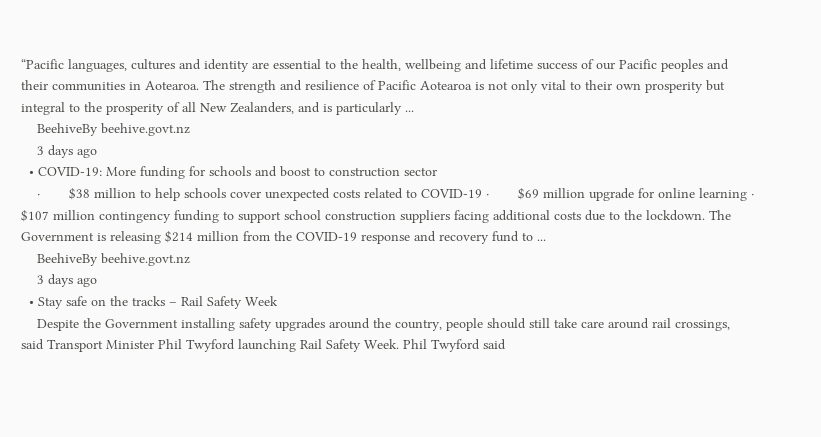“Pacific languages, cultures and identity are essential to the health, wellbeing and lifetime success of our Pacific peoples and their communities in Aotearoa. The strength and resilience of Pacific Aotearoa is not only vital to their own prosperity but integral to the prosperity of all New Zealanders, and is particularly ...
    BeehiveBy beehive.govt.nz
    3 days ago
  • COVID-19: More funding for schools and boost to construction sector
    ·       $38 million to help schools cover unexpected costs related to COVID-19 ·       $69 million upgrade for online learning ·       $107 million contingency funding to support school construction suppliers facing additional costs due to the lockdown. The Government is releasing $214 million from the COVID-19 response and recovery fund to ...
    BeehiveBy beehive.govt.nz
    3 days ago
  • Stay safe on the tracks – Rail Safety Week
    Despite the Government installing safety upgrades around the country, people should still take care around rail crossings, said Transport Minister Phil Twyford launching Rail Safety Week. Phil Twyford said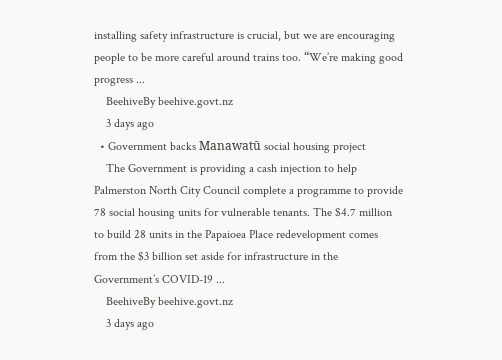installing safety infrastructure is crucial, but we are encouraging people to be more careful around trains too. “We’re making good progress ...
    BeehiveBy beehive.govt.nz
    3 days ago
  • Government backs Manawatū social housing project
    The Government is providing a cash injection to help Palmerston North City Council complete a programme to provide 78 social housing units for vulnerable tenants. The $4.7 million to build 28 units in the Papaioea Place redevelopment comes from the $3 billion set aside for infrastructure in the Government’s COVID-19 ...
    BeehiveBy beehive.govt.nz
    3 days ago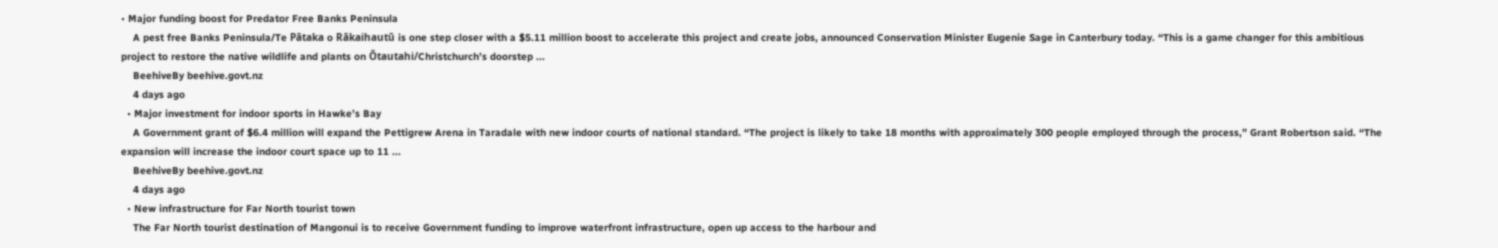• Major funding boost for Predator Free Banks Peninsula
    A pest free Banks Peninsula/Te Pātaka o Rākaihautū is one step closer with a $5.11 million boost to accelerate this project and create jobs, announced Conservation Minister Eugenie Sage in Canterbury today. “This is a game changer for this ambitious project to restore the native wildlife and plants on Ōtautahi/Christchurch’s doorstep ...
    BeehiveBy beehive.govt.nz
    4 days ago
  • Major investment for indoor sports in Hawke’s Bay
    A Government grant of $6.4 million will expand the Pettigrew Arena in Taradale with new indoor courts of national standard. “The project is likely to take 18 months with approximately 300 people employed through the process,” Grant Robertson said. “The expansion will increase the indoor court space up to 11 ...
    BeehiveBy beehive.govt.nz
    4 days ago
  • New infrastructure for Far North tourist town
    The Far North tourist destination of Mangonui is to receive Government funding to improve waterfront infrastructure, open up access to the harbour and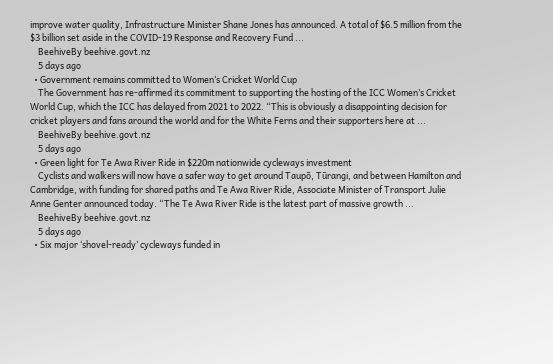improve water quality, Infrastructure Minister Shane Jones has announced. A total of $6.5 million from the $3 billion set aside in the COVID-19 Response and Recovery Fund ...
    BeehiveBy beehive.govt.nz
    5 days ago
  • Government remains committed to Women’s Cricket World Cup
    The Government has re-affirmed its commitment to supporting the hosting of the ICC Women’s Cricket World Cup, which the ICC has delayed from 2021 to 2022. “This is obviously a disappointing decision for cricket players and fans around the world and for the White Ferns and their supporters here at ...
    BeehiveBy beehive.govt.nz
    5 days ago
  • Green light for Te Awa River Ride in $220m nationwide cycleways investment
    Cyclists and walkers will now have a safer way to get around Taupō, Tūrangi, and between Hamilton and Cambridge, with funding for shared paths and Te Awa River Ride, Associate Minister of Transport Julie Anne Genter announced today. “The Te Awa River Ride is the latest part of massive growth ...
    BeehiveBy beehive.govt.nz
    5 days ago
  • Six major ‘shovel-ready’ cycleways funded in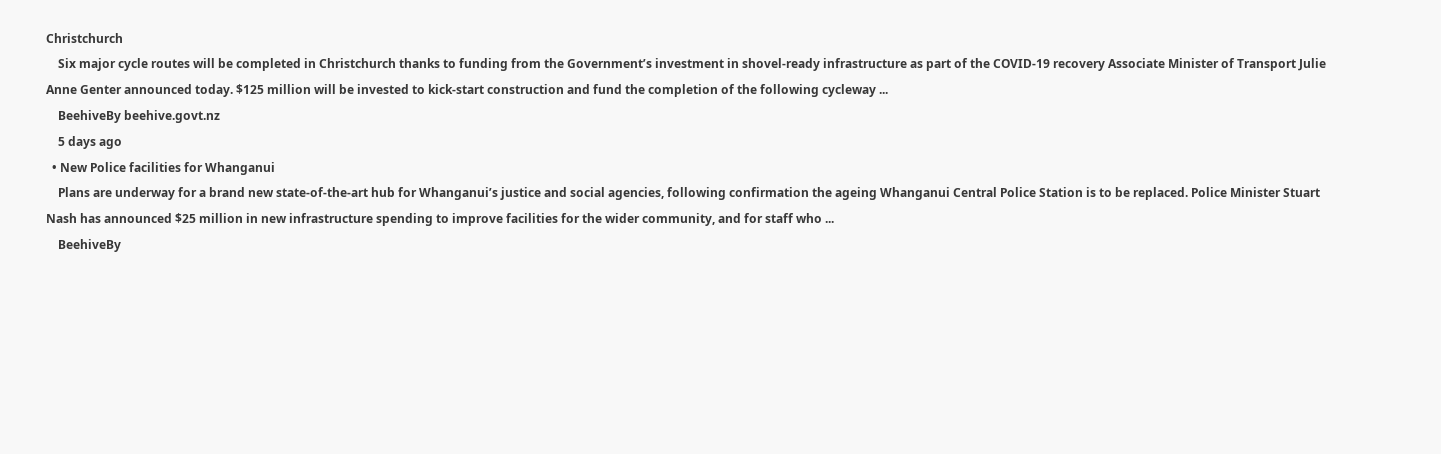Christchurch
    Six major cycle routes will be completed in Christchurch thanks to funding from the Government’s investment in shovel-ready infrastructure as part of the COVID-19 recovery Associate Minister of Transport Julie Anne Genter announced today. $125 million will be invested to kick-start construction and fund the completion of the following cycleway ...
    BeehiveBy beehive.govt.nz
    5 days ago
  • New Police facilities for Whanganui
    Plans are underway for a brand new state-of-the-art hub for Whanganui’s justice and social agencies, following confirmation the ageing Whanganui Central Police Station is to be replaced. Police Minister Stuart Nash has announced $25 million in new infrastructure spending to improve facilities for the wider community, and for staff who ...
    BeehiveBy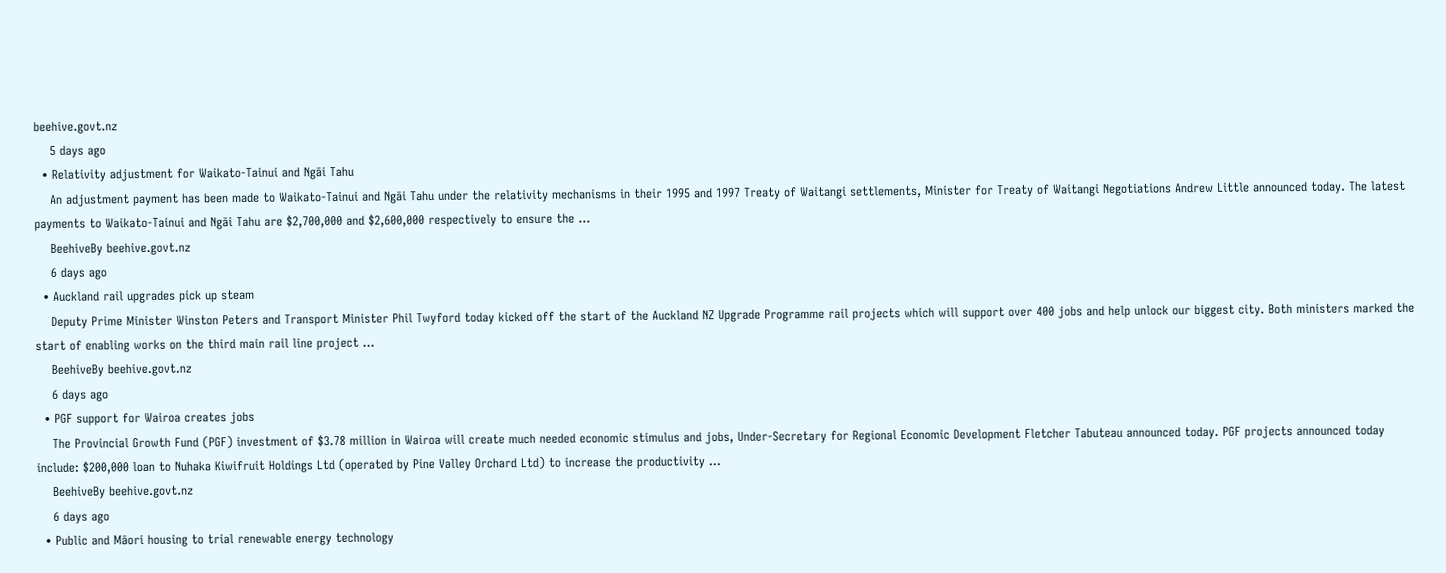beehive.govt.nz
    5 days ago
  • Relativity adjustment for Waikato-Tainui and Ngāi Tahu
    An adjustment payment has been made to Waikato-Tainui and Ngāi Tahu under the relativity mechanisms in their 1995 and 1997 Treaty of Waitangi settlements, Minister for Treaty of Waitangi Negotiations Andrew Little announced today. The latest payments to Waikato-Tainui and Ngāi Tahu are $2,700,000 and $2,600,000 respectively to ensure the ...
    BeehiveBy beehive.govt.nz
    6 days ago
  • Auckland rail upgrades pick up steam
    Deputy Prime Minister Winston Peters and Transport Minister Phil Twyford today kicked off the start of the Auckland NZ Upgrade Programme rail projects which will support over 400 jobs and help unlock our biggest city. Both ministers marked the start of enabling works on the third main rail line project ...
    BeehiveBy beehive.govt.nz
    6 days ago
  • PGF support for Wairoa creates jobs
    The Provincial Growth Fund (PGF) investment of $3.78 million in Wairoa will create much needed economic stimulus and jobs, Under-Secretary for Regional Economic Development Fletcher Tabuteau announced today. PGF projects announced today include: $200,000 loan to Nuhaka Kiwifruit Holdings Ltd (operated by Pine Valley Orchard Ltd) to increase the productivity ...
    BeehiveBy beehive.govt.nz
    6 days ago
  • Public and Māori housing to trial renewable energy technology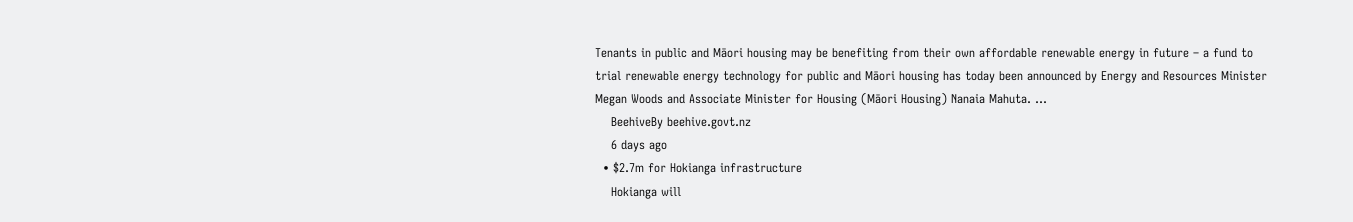Tenants in public and Māori housing may be benefiting from their own affordable renewable energy in future – a fund to trial renewable energy technology for public and Māori housing has today been announced by Energy and Resources Minister Megan Woods and Associate Minister for Housing (Māori Housing) Nanaia Mahuta. ...
    BeehiveBy beehive.govt.nz
    6 days ago
  • $2.7m for Hokianga infrastructure
    Hokianga will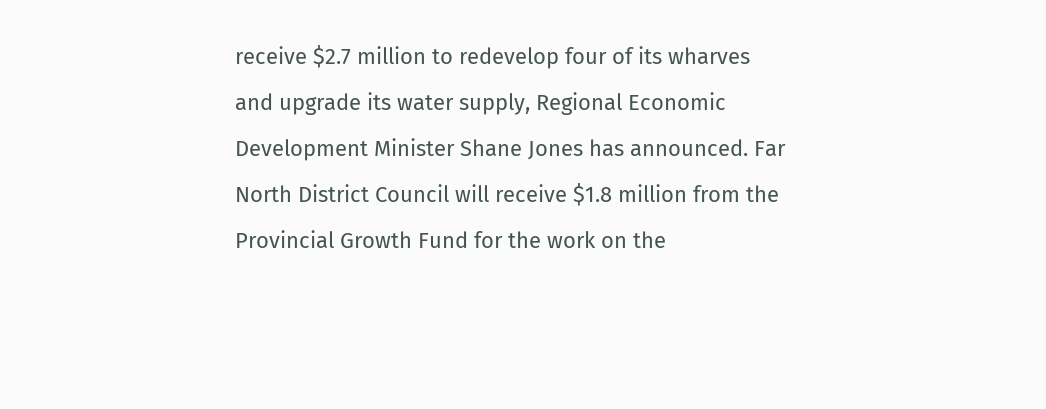receive $2.7 million to redevelop four of its wharves and upgrade its water supply, Regional Economic Development Minister Shane Jones has announced. Far North District Council will receive $1.8 million from the Provincial Growth Fund for the work on the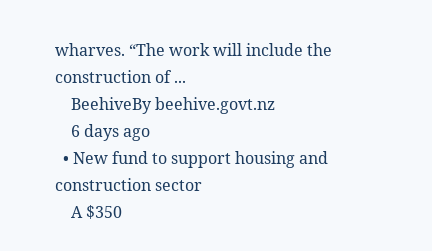wharves. “The work will include the construction of ...
    BeehiveBy beehive.govt.nz
    6 days ago
  • New fund to support housing and construction sector
    A $350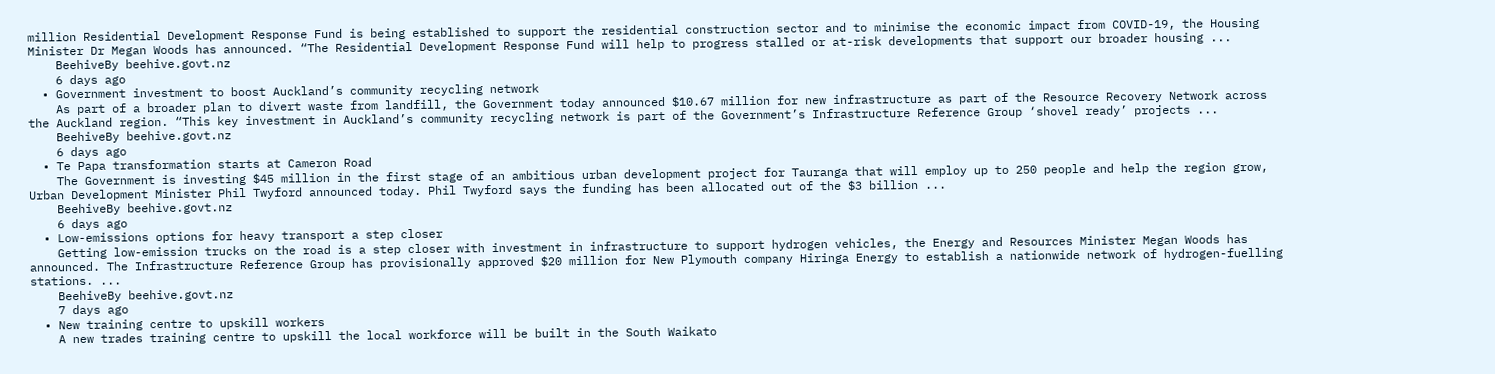million Residential Development Response Fund is being established to support the residential construction sector and to minimise the economic impact from COVID-19, the Housing Minister Dr Megan Woods has announced. “The Residential Development Response Fund will help to progress stalled or at-risk developments that support our broader housing ...
    BeehiveBy beehive.govt.nz
    6 days ago
  • Government investment to boost Auckland’s community recycling network
    As part of a broader plan to divert waste from landfill, the Government today announced $10.67 million for new infrastructure as part of the Resource Recovery Network across the Auckland region. “This key investment in Auckland’s community recycling network is part of the Government’s Infrastructure Reference Group ‘shovel ready’ projects ...
    BeehiveBy beehive.govt.nz
    6 days ago
  • Te Papa transformation starts at Cameron Road
    The Government is investing $45 million in the first stage of an ambitious urban development project for Tauranga that will employ up to 250 people and help the region grow, Urban Development Minister Phil Twyford announced today. Phil Twyford says the funding has been allocated out of the $3 billion ...
    BeehiveBy beehive.govt.nz
    6 days ago
  • Low-emissions options for heavy transport a step closer
    Getting low-emission trucks on the road is a step closer with investment in infrastructure to support hydrogen vehicles, the Energy and Resources Minister Megan Woods has announced. The Infrastructure Reference Group has provisionally approved $20 million for New Plymouth company Hiringa Energy to establish a nationwide network of hydrogen-fuelling stations. ...
    BeehiveBy beehive.govt.nz
    7 days ago
  • New training centre to upskill workers
    A new trades training centre to upskill the local workforce will be built in the South Waikato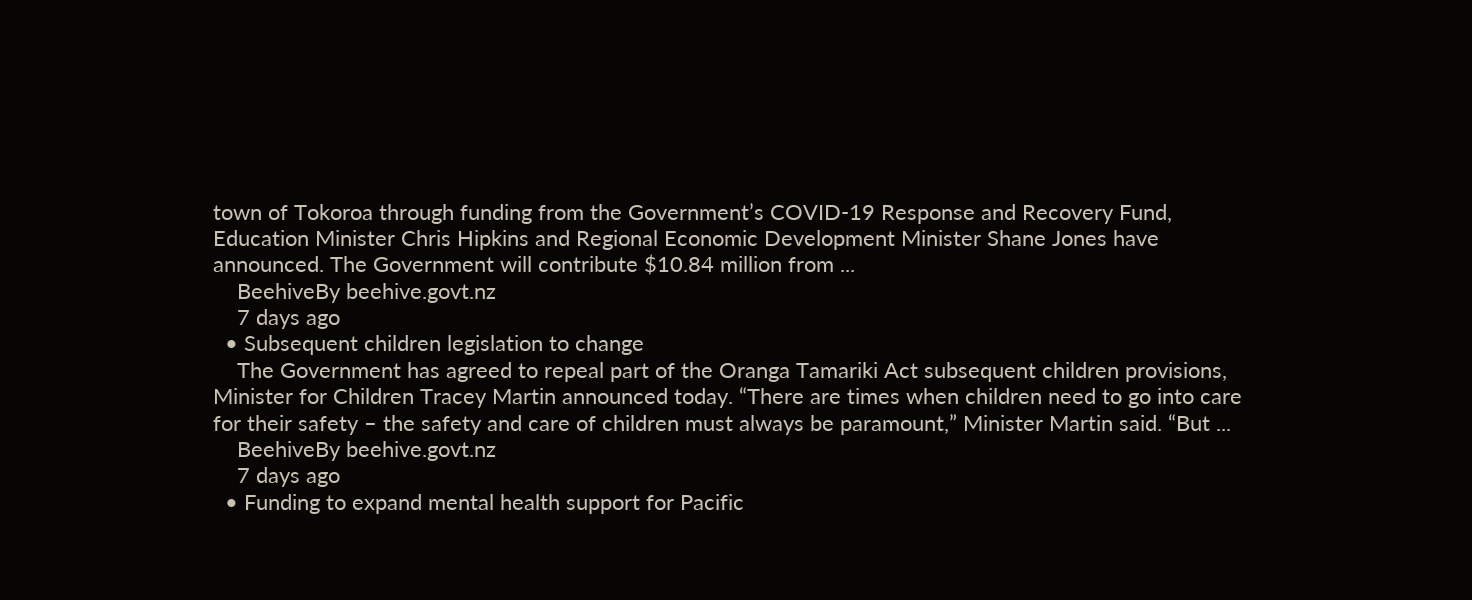town of Tokoroa through funding from the Government’s COVID-19 Response and Recovery Fund, Education Minister Chris Hipkins and Regional Economic Development Minister Shane Jones have announced. The Government will contribute $10.84 million from ...
    BeehiveBy beehive.govt.nz
    7 days ago
  • Subsequent children legislation to change
    The Government has agreed to repeal part of the Oranga Tamariki Act subsequent children provisions, Minister for Children Tracey Martin announced today. “There are times when children need to go into care for their safety – the safety and care of children must always be paramount,” Minister Martin said. “But ...
    BeehiveBy beehive.govt.nz
    7 days ago
  • Funding to expand mental health support for Pacific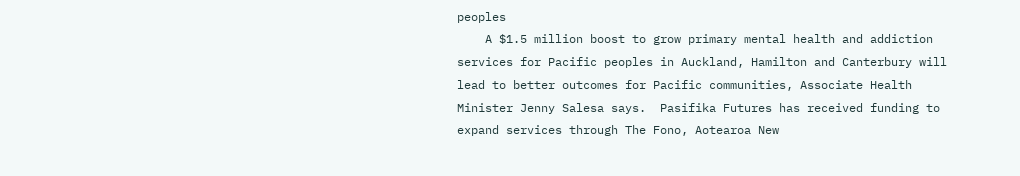peoples
    A $1.5 million boost to grow primary mental health and addiction services for Pacific peoples in Auckland, Hamilton and Canterbury will lead to better outcomes for Pacific communities, Associate Health Minister Jenny Salesa says.  Pasifika Futures has received funding to expand services through The Fono, Aotearoa New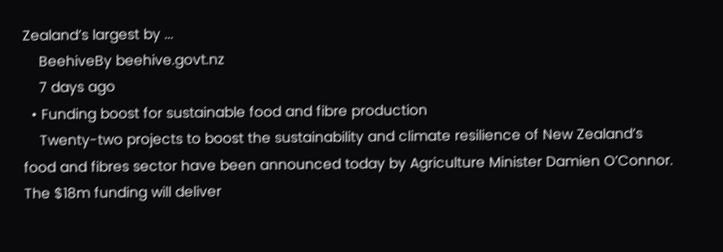Zealand’s largest by ...
    BeehiveBy beehive.govt.nz
    7 days ago
  • Funding boost for sustainable food and fibre production
    Twenty-two projects to boost the sustainability and climate resilience of New Zealand’s food and fibres sector have been announced today by Agriculture Minister Damien O’Connor. The $18m funding will deliver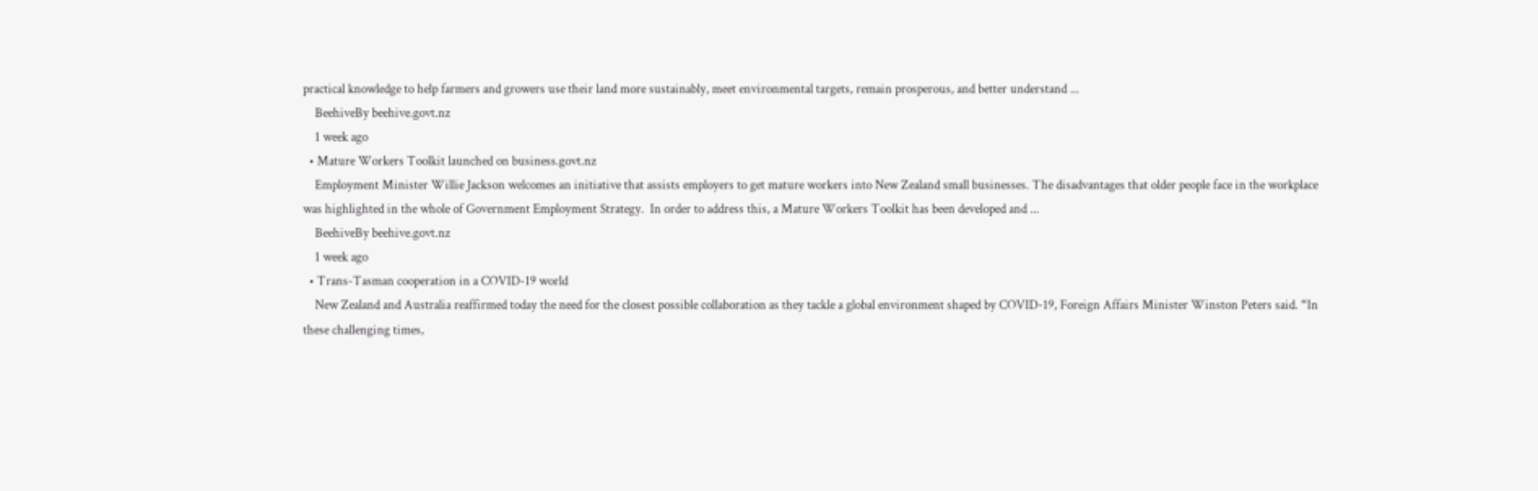practical knowledge to help farmers and growers use their land more sustainably, meet environmental targets, remain prosperous, and better understand ...
    BeehiveBy beehive.govt.nz
    1 week ago
  • Mature Workers Toolkit launched on business.govt.nz
    Employment Minister Willie Jackson welcomes an initiative that assists employers to get mature workers into New Zealand small businesses. The disadvantages that older people face in the workplace was highlighted in the whole of Government Employment Strategy.  In order to address this, a Mature Workers Toolkit has been developed and ...
    BeehiveBy beehive.govt.nz
    1 week ago
  • Trans-Tasman cooperation in a COVID-19 world
    New Zealand and Australia reaffirmed today the need for the closest possible collaboration as they tackle a global environment shaped by COVID-19, Foreign Affairs Minister Winston Peters said. “In these challenging times,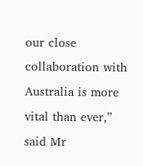our close collaboration with Australia is more vital than ever,” said Mr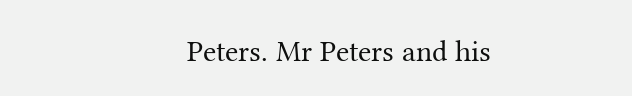Peters. Mr Peters and his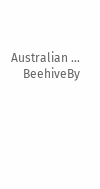Australian ...
    BeehiveBy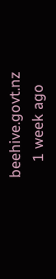beehive.govt.nz
    1 week ago